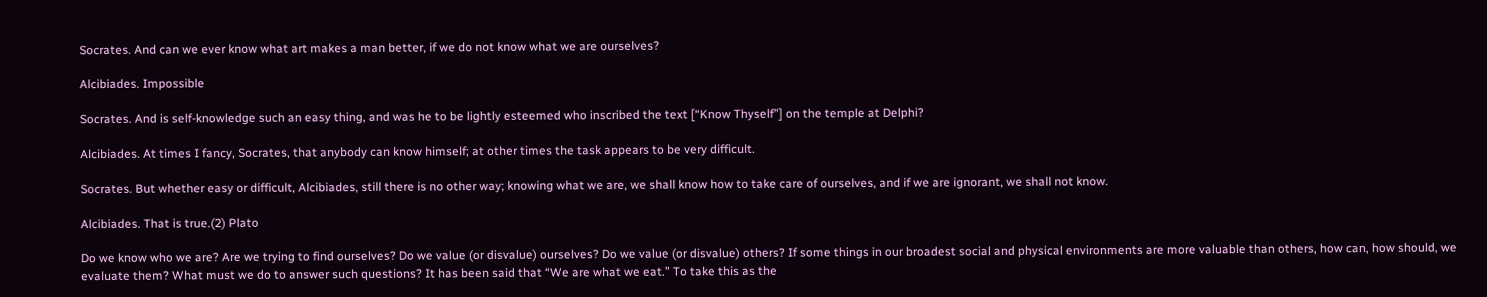Socrates. And can we ever know what art makes a man better, if we do not know what we are ourselves?

Alcibiades. Impossible

Socrates. And is self-knowledge such an easy thing, and was he to be lightly esteemed who inscribed the text [“Know Thyself”] on the temple at Delphi?

Alcibiades. At times I fancy, Socrates, that anybody can know himself; at other times the task appears to be very difficult.

Socrates. But whether easy or difficult, Alcibiades, still there is no other way; knowing what we are, we shall know how to take care of ourselves, and if we are ignorant, we shall not know.

Alcibiades. That is true.(2) Plato

Do we know who we are? Are we trying to find ourselves? Do we value (or disvalue) ourselves? Do we value (or disvalue) others? If some things in our broadest social and physical environments are more valuable than others, how can, how should, we evaluate them? What must we do to answer such questions? It has been said that “We are what we eat.” To take this as the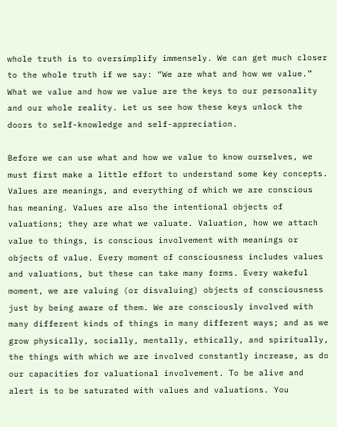whole truth is to oversimplify immensely. We can get much closer to the whole truth if we say: “We are what and how we value.” What we value and how we value are the keys to our personality and our whole reality. Let us see how these keys unlock the doors to self-knowledge and self-appreciation.

Before we can use what and how we value to know ourselves, we must first make a little effort to understand some key concepts. Values are meanings, and everything of which we are conscious has meaning. Values are also the intentional objects of valuations; they are what we valuate. Valuation, how we attach value to things, is conscious involvement with meanings or objects of value. Every moment of consciousness includes values and valuations, but these can take many forms. Every wakeful moment, we are valuing (or disvaluing) objects of consciousness just by being aware of them. We are consciously involved with many different kinds of things in many different ways; and as we grow physically, socially, mentally, ethically, and spiritually, the things with which we are involved constantly increase, as do our capacities for valuational involvement. To be alive and alert is to be saturated with values and valuations. You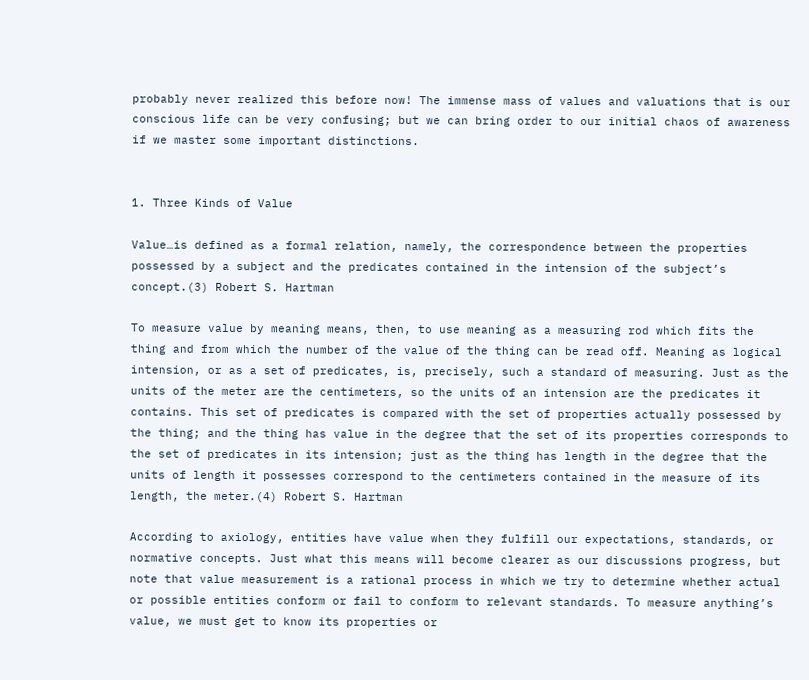probably never realized this before now! The immense mass of values and valuations that is our conscious life can be very confusing; but we can bring order to our initial chaos of awareness if we master some important distinctions.


1. Three Kinds of Value

Value…is defined as a formal relation, namely, the correspondence between the properties possessed by a subject and the predicates contained in the intension of the subject’s concept.(3) Robert S. Hartman

To measure value by meaning means, then, to use meaning as a measuring rod which fits the thing and from which the number of the value of the thing can be read off. Meaning as logical intension, or as a set of predicates, is, precisely, such a standard of measuring. Just as the units of the meter are the centimeters, so the units of an intension are the predicates it contains. This set of predicates is compared with the set of properties actually possessed by the thing; and the thing has value in the degree that the set of its properties corresponds to the set of predicates in its intension; just as the thing has length in the degree that the units of length it possesses correspond to the centimeters contained in the measure of its length, the meter.(4) Robert S. Hartman

According to axiology, entities have value when they fulfill our expectations, standards, or normative concepts. Just what this means will become clearer as our discussions progress, but note that value measurement is a rational process in which we try to determine whether actual or possible entities conform or fail to conform to relevant standards. To measure anything’s value, we must get to know its properties or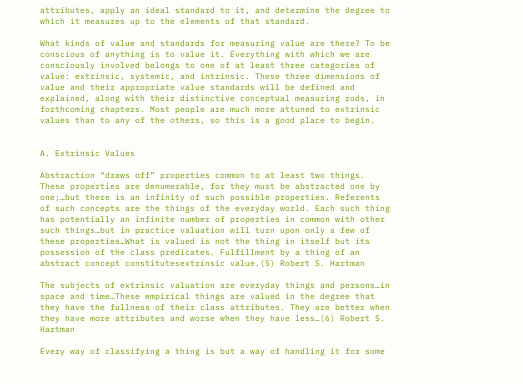attributes, apply an ideal standard to it, and determine the degree to which it measures up to the elements of that standard.

What kinds of value and standards for measuring value are there? To be conscious of anything is to value it. Everything with which we are consciously involved belongs to one of at least three categories of value: extrinsic, systemic, and intrinsic. These three dimensions of value and their appropriate value standards will be defined and explained, along with their distinctive conceptual measuring rods, in forthcoming chapters. Most people are much more attuned to extrinsic values than to any of the others, so this is a good place to begin.


A. Extrinsic Values

Abstraction “draws off” properties common to at least two things. These properties are denumerable, for they must be abstracted one by one;…but there is an infinity of such possible properties. Referents of such concepts are the things of the everyday world. Each such thing has potentially an infinite number of properties in common with other such things…but in practice valuation will turn upon only a few of these properties…What is valued is not the thing in itself but its possession of the class predicates. Fulfillment by a thing of an abstract concept constitutesextrinsic value.(5) Robert S. Hartman

The subjects of extrinsic valuation are everyday things and persons…in space and time…These empirical things are valued in the degree that they have the fullness of their class attributes. They are better when they have more attributes and worse when they have less…(6) Robert S. Hartman

Every way of classifying a thing is but a way of handling it for some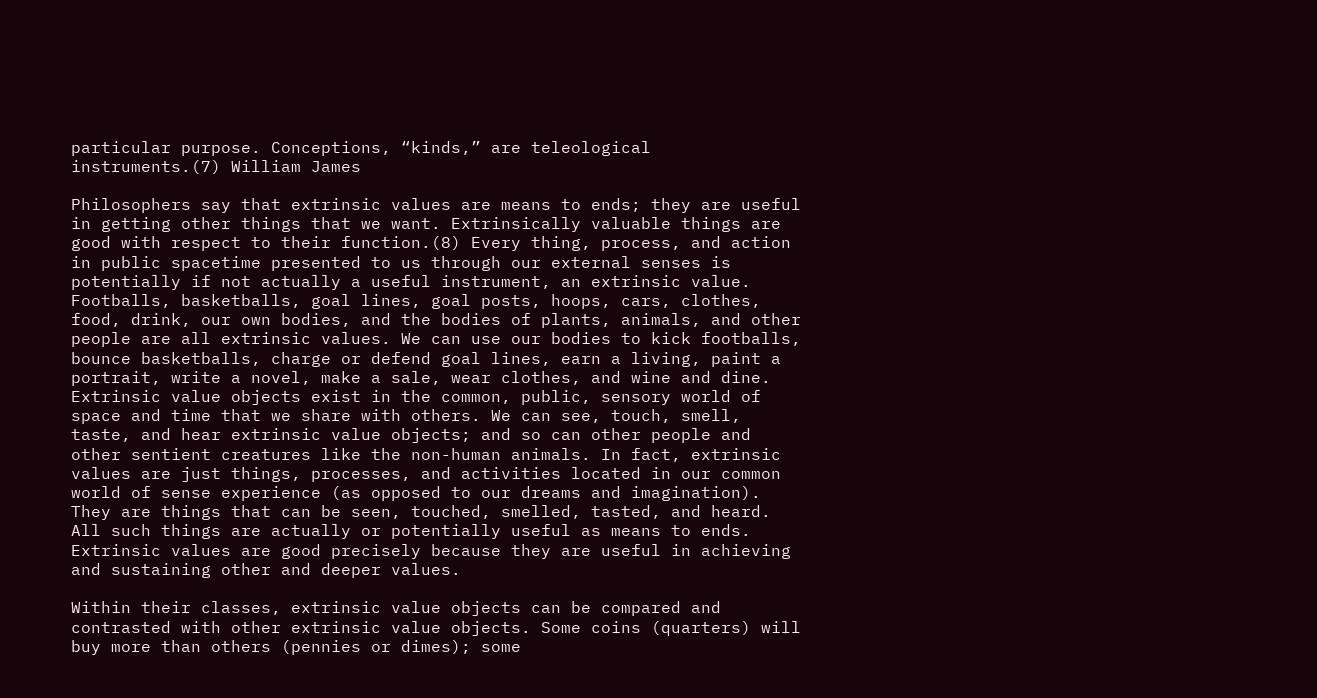particular purpose. Conceptions, “kinds,” are teleological instruments.(7) William James

Philosophers say that extrinsic values are means to ends; they are useful in getting other things that we want. Extrinsically valuable things are good with respect to their function.(8) Every thing, process, and action in public spacetime presented to us through our external senses is potentially if not actually a useful instrument, an extrinsic value. Footballs, basketballs, goal lines, goal posts, hoops, cars, clothes, food, drink, our own bodies, and the bodies of plants, animals, and other people are all extrinsic values. We can use our bodies to kick footballs, bounce basketballs, charge or defend goal lines, earn a living, paint a portrait, write a novel, make a sale, wear clothes, and wine and dine. Extrinsic value objects exist in the common, public, sensory world of space and time that we share with others. We can see, touch, smell, taste, and hear extrinsic value objects; and so can other people and other sentient creatures like the non-human animals. In fact, extrinsic values are just things, processes, and activities located in our common world of sense experience (as opposed to our dreams and imagination). They are things that can be seen, touched, smelled, tasted, and heard. All such things are actually or potentially useful as means to ends. Extrinsic values are good precisely because they are useful in achieving and sustaining other and deeper values.

Within their classes, extrinsic value objects can be compared and contrasted with other extrinsic value objects. Some coins (quarters) will buy more than others (pennies or dimes); some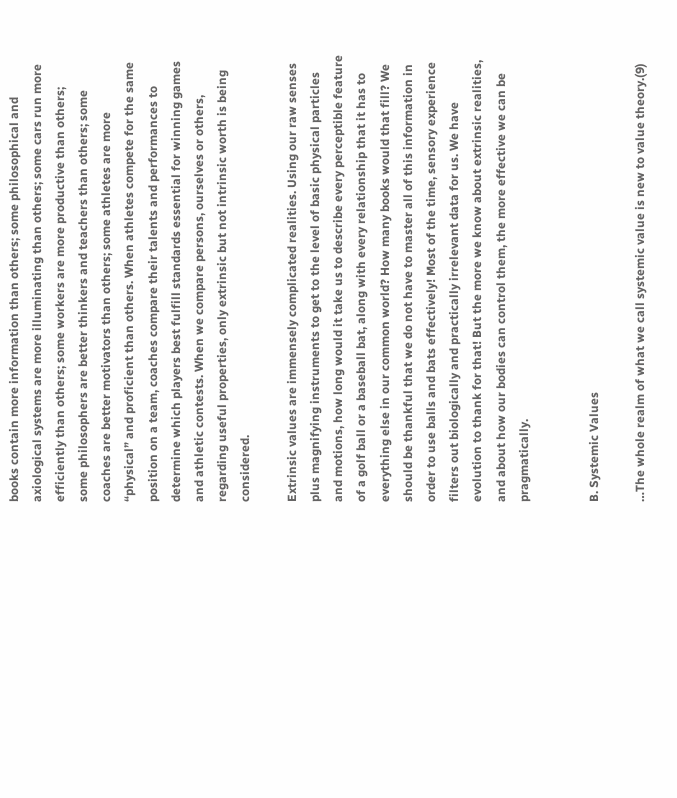books contain more information than others; some philosophical and axiological systems are more illuminating than others; some cars run more efficiently than others; some workers are more productive than others; some philosophers are better thinkers and teachers than others; some coaches are better motivators than others; some athletes are more “physical” and proficient than others. When athletes compete for the same position on a team, coaches compare their talents and performances to determine which players best fulfill standards essential for winning games and athletic contests. When we compare persons, ourselves or others, regarding useful properties, only extrinsic but not intrinsic worth is being considered.

Extrinsic values are immensely complicated realities. Using our raw senses plus magnifying instruments to get to the level of basic physical particles and motions, how long would it take us to describe every perceptible feature of a golf ball or a baseball bat, along with every relationship that it has to everything else in our common world? How many books would that fill? We should be thankful that we do not have to master all of this information in order to use balls and bats effectively! Most of the time, sensory experience filters out biologically and practically irrelevant data for us. We have evolution to thank for that! But the more we know about extrinsic realities, and about how our bodies can control them, the more effective we can be pragmatically.


B. Systemic Values

…The whole realm of what we call systemic value is new to value theory.(9)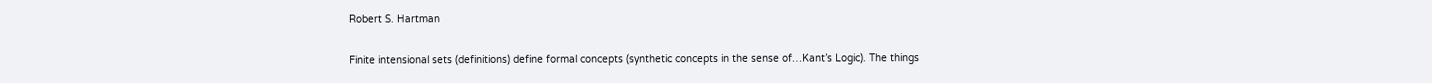Robert S. Hartman

Finite intensional sets (definitions) define formal concepts (synthetic concepts in the sense of…Kant’s Logic). The things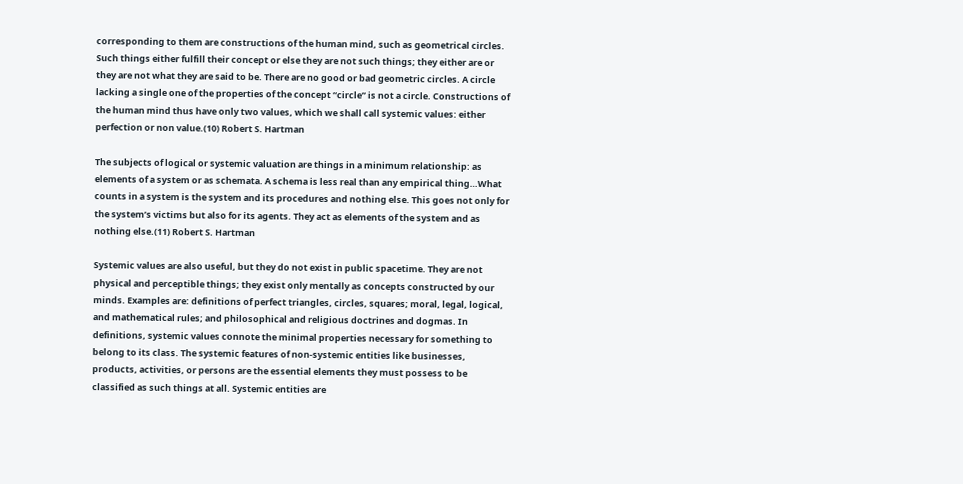corresponding to them are constructions of the human mind, such as geometrical circles. Such things either fulfill their concept or else they are not such things; they either are or they are not what they are said to be. There are no good or bad geometric circles. A circle lacking a single one of the properties of the concept “circle” is not a circle. Constructions of the human mind thus have only two values, which we shall call systemic values: either perfection or non value.(10) Robert S. Hartman

The subjects of logical or systemic valuation are things in a minimum relationship: as elements of a system or as schemata. A schema is less real than any empirical thing…What counts in a system is the system and its procedures and nothing else. This goes not only for the system’s victims but also for its agents. They act as elements of the system and as nothing else.(11) Robert S. Hartman

Systemic values are also useful, but they do not exist in public spacetime. They are not physical and perceptible things; they exist only mentally as concepts constructed by our minds. Examples are: definitions of perfect triangles, circles, squares; moral, legal, logical, and mathematical rules; and philosophical and religious doctrines and dogmas. In definitions, systemic values connote the minimal properties necessary for something to belong to its class. The systemic features of non-systemic entities like businesses, products, activities, or persons are the essential elements they must possess to be classified as such things at all. Systemic entities are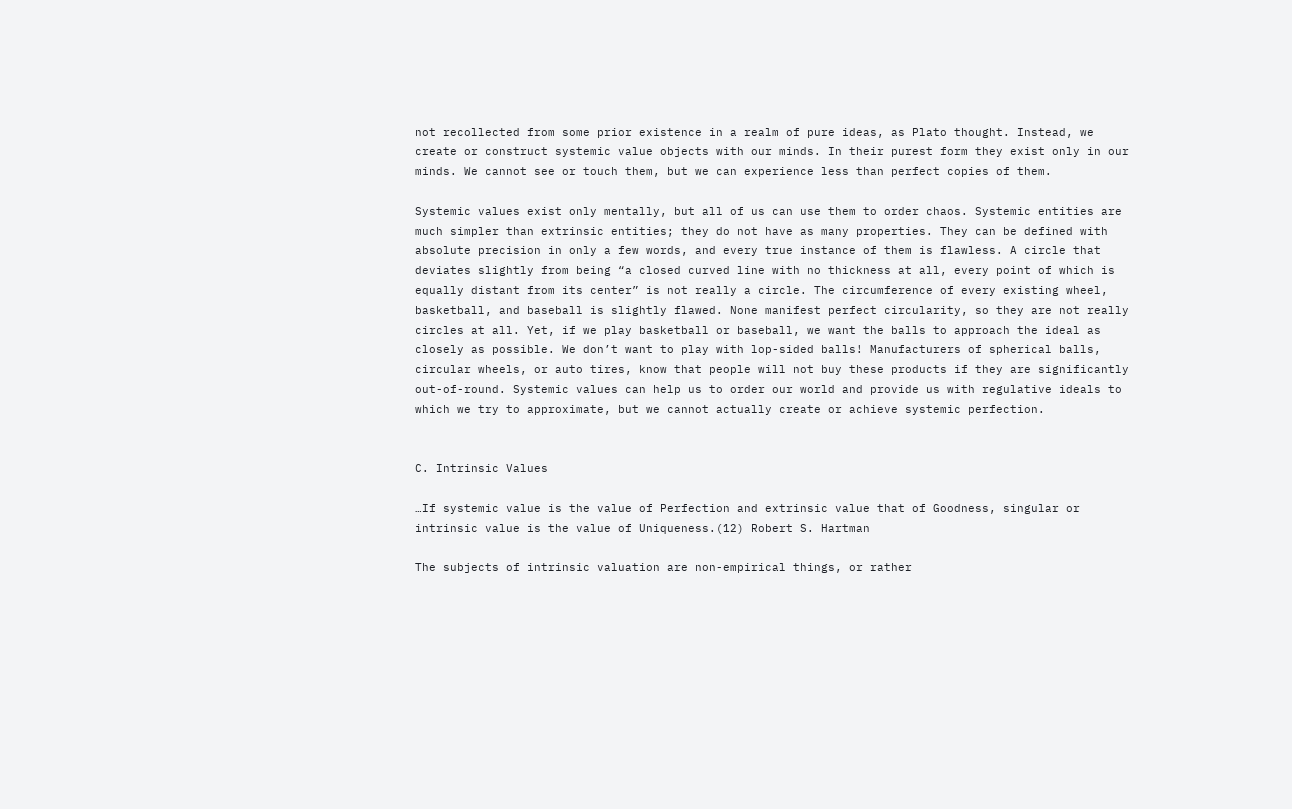not recollected from some prior existence in a realm of pure ideas, as Plato thought. Instead, we create or construct systemic value objects with our minds. In their purest form they exist only in our minds. We cannot see or touch them, but we can experience less than perfect copies of them.

Systemic values exist only mentally, but all of us can use them to order chaos. Systemic entities are much simpler than extrinsic entities; they do not have as many properties. They can be defined with absolute precision in only a few words, and every true instance of them is flawless. A circle that deviates slightly from being “a closed curved line with no thickness at all, every point of which is equally distant from its center” is not really a circle. The circumference of every existing wheel, basketball, and baseball is slightly flawed. None manifest perfect circularity, so they are not really circles at all. Yet, if we play basketball or baseball, we want the balls to approach the ideal as closely as possible. We don’t want to play with lop-sided balls! Manufacturers of spherical balls, circular wheels, or auto tires, know that people will not buy these products if they are significantly out-of-round. Systemic values can help us to order our world and provide us with regulative ideals to which we try to approximate, but we cannot actually create or achieve systemic perfection.


C. Intrinsic Values

…If systemic value is the value of Perfection and extrinsic value that of Goodness, singular or intrinsic value is the value of Uniqueness.(12) Robert S. Hartman

The subjects of intrinsic valuation are non-empirical things, or rather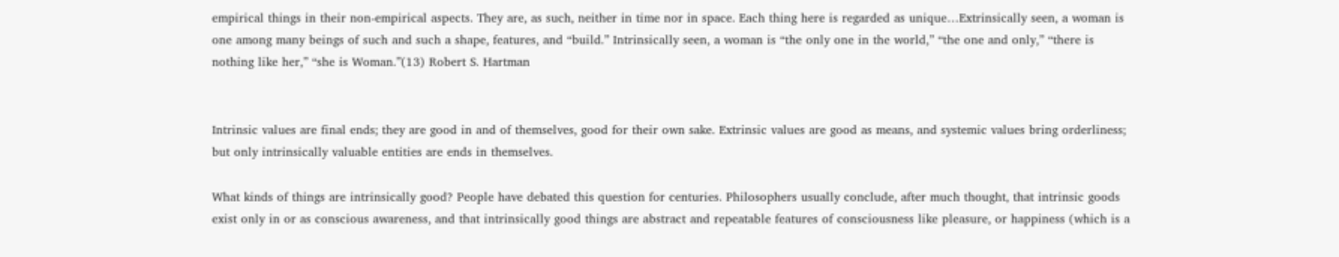empirical things in their non-empirical aspects. They are, as such, neither in time nor in space. Each thing here is regarded as unique…Extrinsically seen, a woman is one among many beings of such and such a shape, features, and “build.” Intrinsically seen, a woman is “the only one in the world,” “the one and only,” “there is nothing like her,” “she is Woman.”(13) Robert S. Hartman


Intrinsic values are final ends; they are good in and of themselves, good for their own sake. Extrinsic values are good as means, and systemic values bring orderliness; but only intrinsically valuable entities are ends in themselves.

What kinds of things are intrinsically good? People have debated this question for centuries. Philosophers usually conclude, after much thought, that intrinsic goods exist only in or as conscious awareness, and that intrinsically good things are abstract and repeatable features of consciousness like pleasure, or happiness (which is a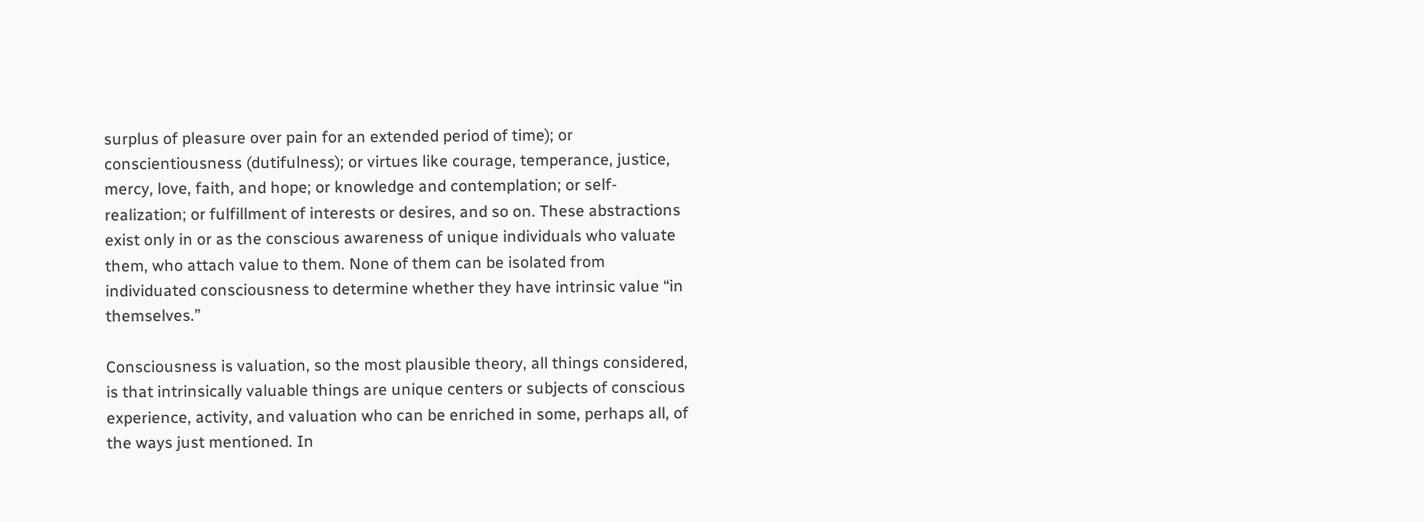surplus of pleasure over pain for an extended period of time); or conscientiousness (dutifulness); or virtues like courage, temperance, justice, mercy, love, faith, and hope; or knowledge and contemplation; or self-realization; or fulfillment of interests or desires, and so on. These abstractions exist only in or as the conscious awareness of unique individuals who valuate them, who attach value to them. None of them can be isolated from individuated consciousness to determine whether they have intrinsic value “in themselves.”

Consciousness is valuation, so the most plausible theory, all things considered, is that intrinsically valuable things are unique centers or subjects of conscious experience, activity, and valuation who can be enriched in some, perhaps all, of the ways just mentioned. In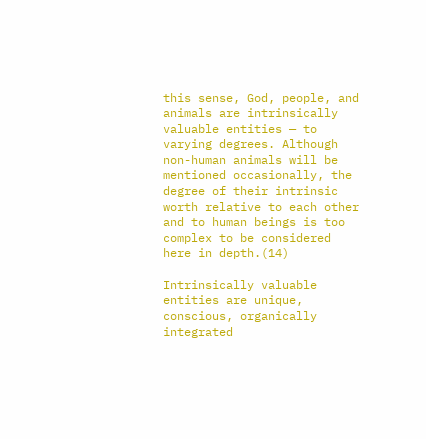this sense, God, people, and animals are intrinsically valuable entities — to varying degrees. Although non-human animals will be mentioned occasionally, the degree of their intrinsic worth relative to each other and to human beings is too complex to be considered here in depth.(14)

Intrinsically valuable entities are unique, conscious, organically integrated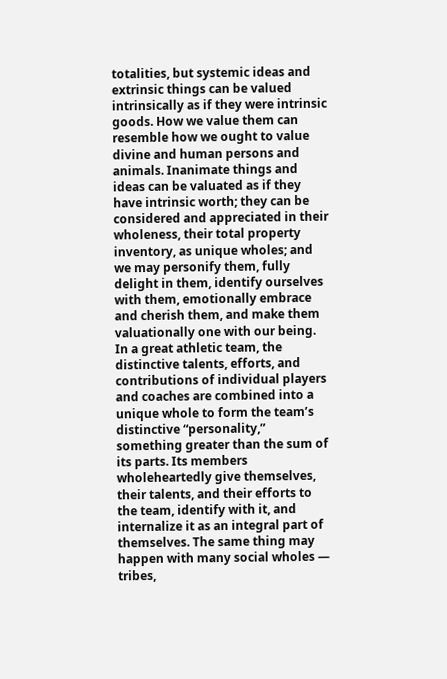totalities, but systemic ideas and extrinsic things can be valued intrinsically as if they were intrinsic goods. How we value them can resemble how we ought to value divine and human persons and animals. Inanimate things and ideas can be valuated as if they have intrinsic worth; they can be considered and appreciated in their wholeness, their total property inventory, as unique wholes; and we may personify them, fully delight in them, identify ourselves with them, emotionally embrace and cherish them, and make them valuationally one with our being. In a great athletic team, the distinctive talents, efforts, and contributions of individual players and coaches are combined into a unique whole to form the team’s distinctive “personality,” something greater than the sum of its parts. Its members wholeheartedly give themselves, their talents, and their efforts to the team, identify with it, and internalize it as an integral part of themselves. The same thing may happen with many social wholes — tribes,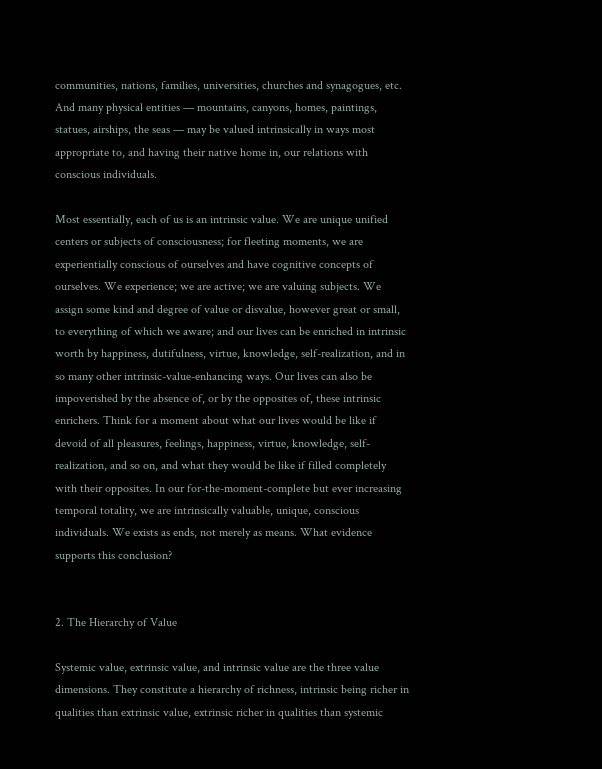communities, nations, families, universities, churches and synagogues, etc. And many physical entities — mountains, canyons, homes, paintings, statues, airships, the seas — may be valued intrinsically in ways most appropriate to, and having their native home in, our relations with conscious individuals.

Most essentially, each of us is an intrinsic value. We are unique unified centers or subjects of consciousness; for fleeting moments, we are experientially conscious of ourselves and have cognitive concepts of ourselves. We experience; we are active; we are valuing subjects. We assign some kind and degree of value or disvalue, however great or small, to everything of which we aware; and our lives can be enriched in intrinsic worth by happiness, dutifulness, virtue, knowledge, self-realization, and in so many other intrinsic-value-enhancing ways. Our lives can also be impoverished by the absence of, or by the opposites of, these intrinsic enrichers. Think for a moment about what our lives would be like if devoid of all pleasures, feelings, happiness, virtue, knowledge, self-realization, and so on, and what they would be like if filled completely with their opposites. In our for-the-moment-complete but ever increasing temporal totality, we are intrinsically valuable, unique, conscious individuals. We exists as ends, not merely as means. What evidence supports this conclusion?


2. The Hierarchy of Value

Systemic value, extrinsic value, and intrinsic value are the three value dimensions. They constitute a hierarchy of richness, intrinsic being richer in qualities than extrinsic value, extrinsic richer in qualities than systemic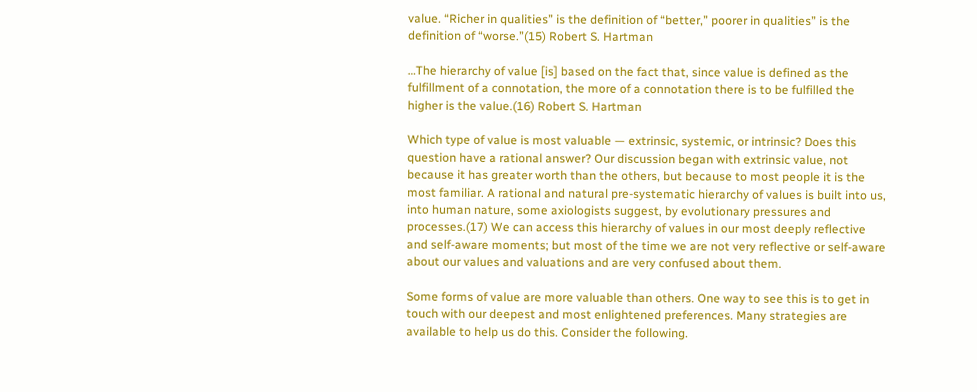value. “Richer in qualities” is the definition of “better,” poorer in qualities” is the definition of “worse.”(15) Robert S. Hartman

…The hierarchy of value [is] based on the fact that, since value is defined as the fulfillment of a connotation, the more of a connotation there is to be fulfilled the higher is the value.(16) Robert S. Hartman

Which type of value is most valuable — extrinsic, systemic, or intrinsic? Does this question have a rational answer? Our discussion began with extrinsic value, not because it has greater worth than the others, but because to most people it is the most familiar. A rational and natural pre-systematic hierarchy of values is built into us, into human nature, some axiologists suggest, by evolutionary pressures and processes.(17) We can access this hierarchy of values in our most deeply reflective and self-aware moments; but most of the time we are not very reflective or self-aware about our values and valuations and are very confused about them.

Some forms of value are more valuable than others. One way to see this is to get in touch with our deepest and most enlightened preferences. Many strategies are available to help us do this. Consider the following.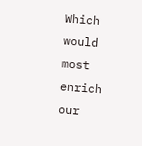Which would most enrich our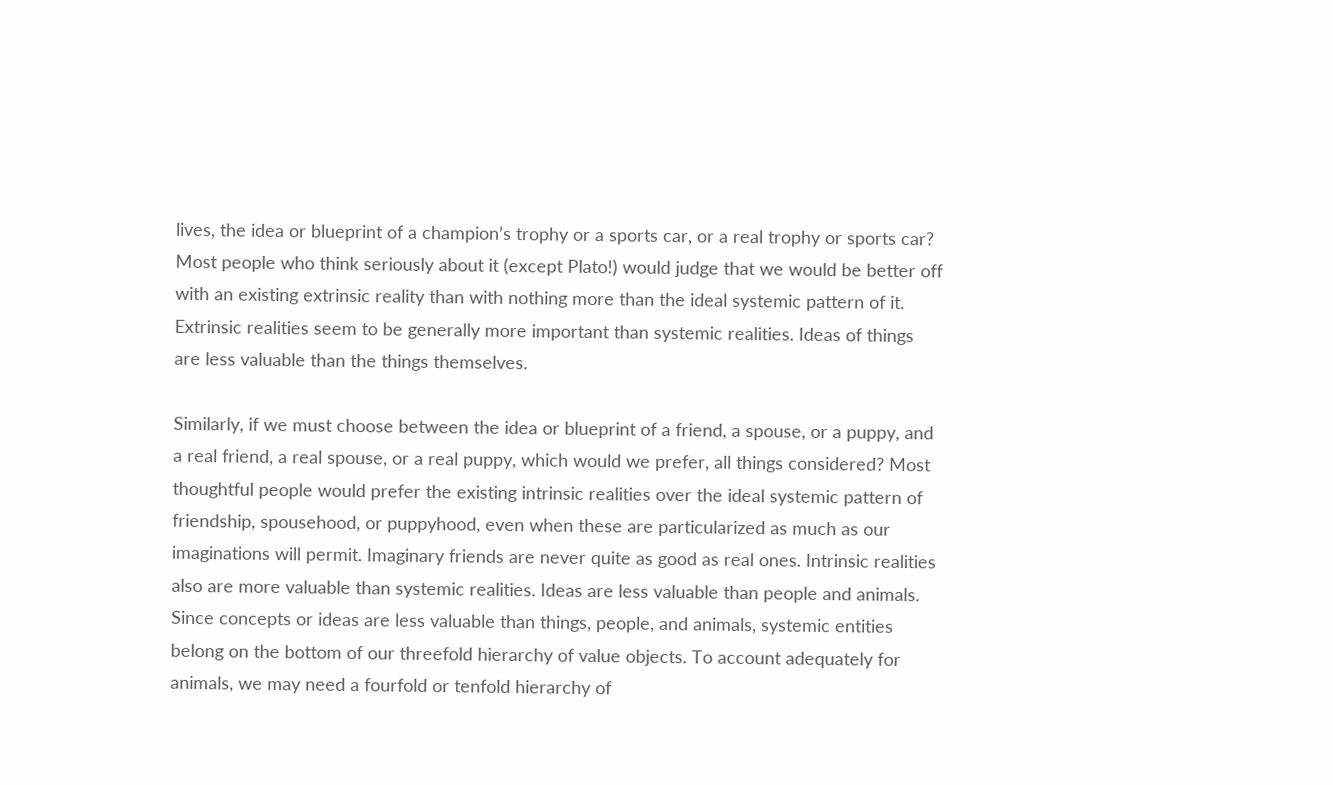lives, the idea or blueprint of a champion’s trophy or a sports car, or a real trophy or sports car? Most people who think seriously about it (except Plato!) would judge that we would be better off with an existing extrinsic reality than with nothing more than the ideal systemic pattern of it. Extrinsic realities seem to be generally more important than systemic realities. Ideas of things are less valuable than the things themselves.

Similarly, if we must choose between the idea or blueprint of a friend, a spouse, or a puppy, and a real friend, a real spouse, or a real puppy, which would we prefer, all things considered? Most thoughtful people would prefer the existing intrinsic realities over the ideal systemic pattern of friendship, spousehood, or puppyhood, even when these are particularized as much as our imaginations will permit. Imaginary friends are never quite as good as real ones. Intrinsic realities also are more valuable than systemic realities. Ideas are less valuable than people and animals. Since concepts or ideas are less valuable than things, people, and animals, systemic entities belong on the bottom of our threefold hierarchy of value objects. To account adequately for animals, we may need a fourfold or tenfold hierarchy of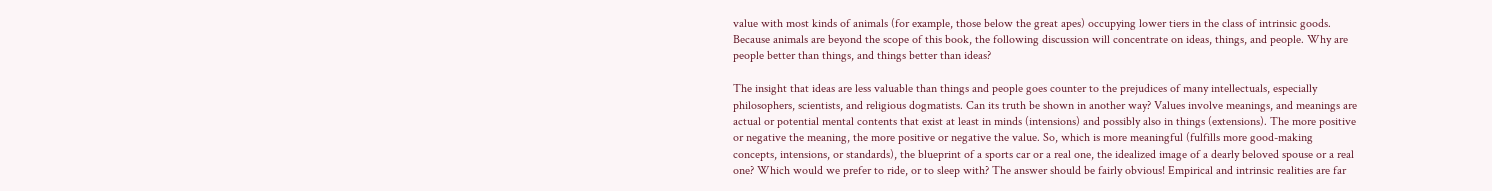value with most kinds of animals (for example, those below the great apes) occupying lower tiers in the class of intrinsic goods. Because animals are beyond the scope of this book, the following discussion will concentrate on ideas, things, and people. Why are people better than things, and things better than ideas?

The insight that ideas are less valuable than things and people goes counter to the prejudices of many intellectuals, especially philosophers, scientists, and religious dogmatists. Can its truth be shown in another way? Values involve meanings, and meanings are actual or potential mental contents that exist at least in minds (intensions) and possibly also in things (extensions). The more positive or negative the meaning, the more positive or negative the value. So, which is more meaningful (fulfills more good-making concepts, intensions, or standards), the blueprint of a sports car or a real one, the idealized image of a dearly beloved spouse or a real one? Which would we prefer to ride, or to sleep with? The answer should be fairly obvious! Empirical and intrinsic realities are far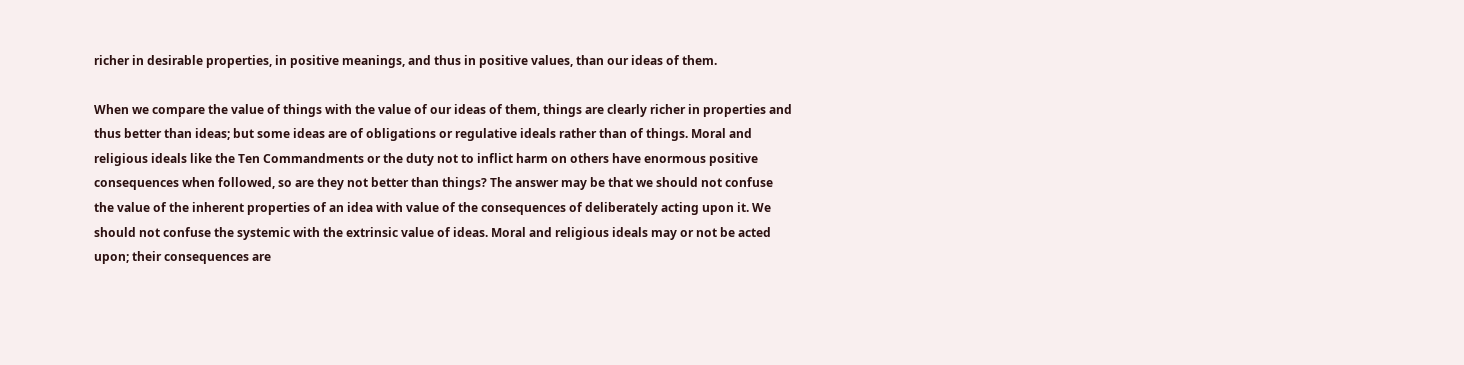richer in desirable properties, in positive meanings, and thus in positive values, than our ideas of them.

When we compare the value of things with the value of our ideas of them, things are clearly richer in properties and thus better than ideas; but some ideas are of obligations or regulative ideals rather than of things. Moral and religious ideals like the Ten Commandments or the duty not to inflict harm on others have enormous positive consequences when followed, so are they not better than things? The answer may be that we should not confuse the value of the inherent properties of an idea with value of the consequences of deliberately acting upon it. We should not confuse the systemic with the extrinsic value of ideas. Moral and religious ideals may or not be acted upon; their consequences are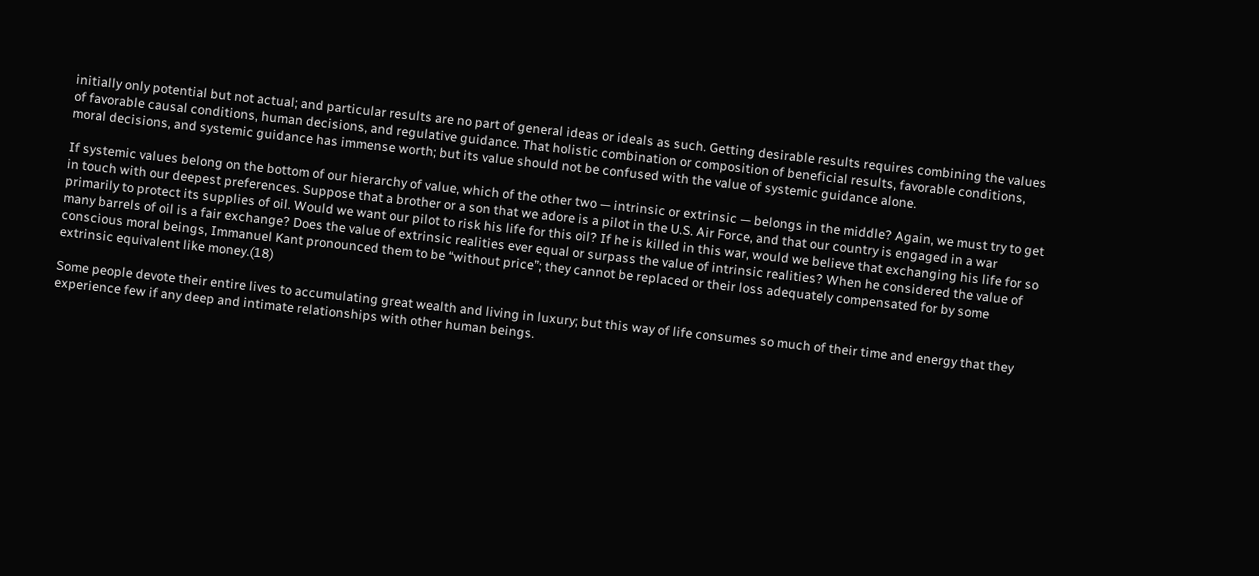initially only potential but not actual; and particular results are no part of general ideas or ideals as such. Getting desirable results requires combining the values of favorable causal conditions, human decisions, and regulative guidance. That holistic combination or composition of beneficial results, favorable conditions, moral decisions, and systemic guidance has immense worth; but its value should not be confused with the value of systemic guidance alone.

If systemic values belong on the bottom of our hierarchy of value, which of the other two — intrinsic or extrinsic — belongs in the middle? Again, we must try to get in touch with our deepest preferences. Suppose that a brother or a son that we adore is a pilot in the U.S. Air Force, and that our country is engaged in a war primarily to protect its supplies of oil. Would we want our pilot to risk his life for this oil? If he is killed in this war, would we believe that exchanging his life for so many barrels of oil is a fair exchange? Does the value of extrinsic realities ever equal or surpass the value of intrinsic realities? When he considered the value of conscious moral beings, Immanuel Kant pronounced them to be “without price”; they cannot be replaced or their loss adequately compensated for by some extrinsic equivalent like money.(18)

Some people devote their entire lives to accumulating great wealth and living in luxury; but this way of life consumes so much of their time and energy that they experience few if any deep and intimate relationships with other human beings.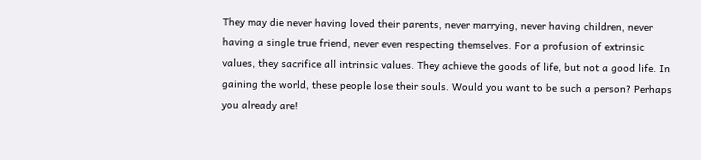They may die never having loved their parents, never marrying, never having children, never having a single true friend, never even respecting themselves. For a profusion of extrinsic values, they sacrifice all intrinsic values. They achieve the goods of life, but not a good life. In gaining the world, these people lose their souls. Would you want to be such a person? Perhaps you already are!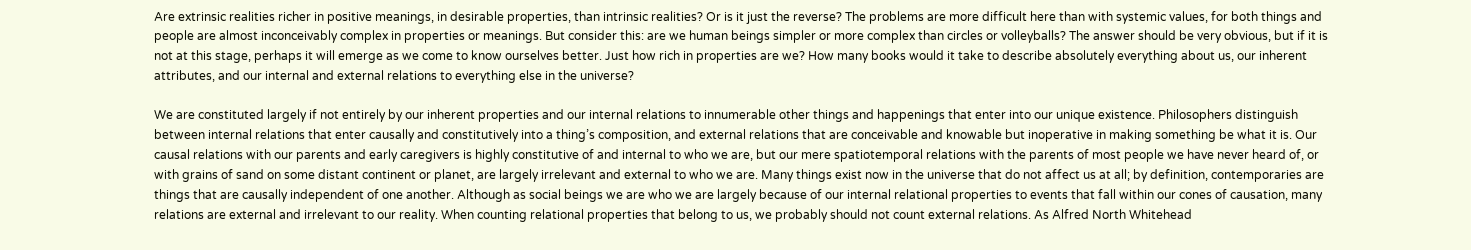Are extrinsic realities richer in positive meanings, in desirable properties, than intrinsic realities? Or is it just the reverse? The problems are more difficult here than with systemic values, for both things and people are almost inconceivably complex in properties or meanings. But consider this: are we human beings simpler or more complex than circles or volleyballs? The answer should be very obvious, but if it is not at this stage, perhaps it will emerge as we come to know ourselves better. Just how rich in properties are we? How many books would it take to describe absolutely everything about us, our inherent attributes, and our internal and external relations to everything else in the universe?

We are constituted largely if not entirely by our inherent properties and our internal relations to innumerable other things and happenings that enter into our unique existence. Philosophers distinguish between internal relations that enter causally and constitutively into a thing’s composition, and external relations that are conceivable and knowable but inoperative in making something be what it is. Our causal relations with our parents and early caregivers is highly constitutive of and internal to who we are, but our mere spatiotemporal relations with the parents of most people we have never heard of, or with grains of sand on some distant continent or planet, are largely irrelevant and external to who we are. Many things exist now in the universe that do not affect us at all; by definition, contemporaries are things that are causally independent of one another. Although as social beings we are who we are largely because of our internal relational properties to events that fall within our cones of causation, many relations are external and irrelevant to our reality. When counting relational properties that belong to us, we probably should not count external relations. As Alfred North Whitehead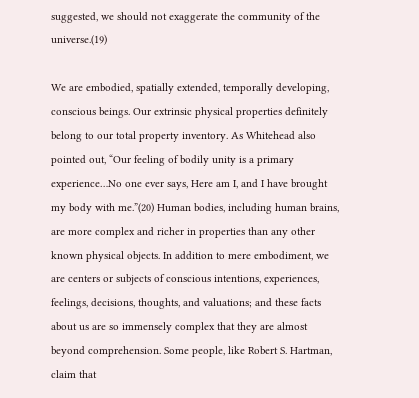suggested, we should not exaggerate the community of the universe.(19)

We are embodied, spatially extended, temporally developing, conscious beings. Our extrinsic physical properties definitely belong to our total property inventory. As Whitehead also pointed out, “Our feeling of bodily unity is a primary experience…No one ever says, Here am I, and I have brought my body with me.”(20) Human bodies, including human brains, are more complex and richer in properties than any other known physical objects. In addition to mere embodiment, we are centers or subjects of conscious intentions, experiences, feelings, decisions, thoughts, and valuations; and these facts about us are so immensely complex that they are almost beyond comprehension. Some people, like Robert S. Hartman, claim that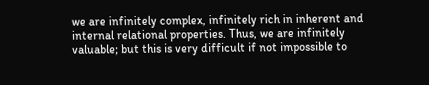we are infinitely complex, infinitely rich in inherent and internal relational properties. Thus, we are infinitely valuable; but this is very difficult if not impossible to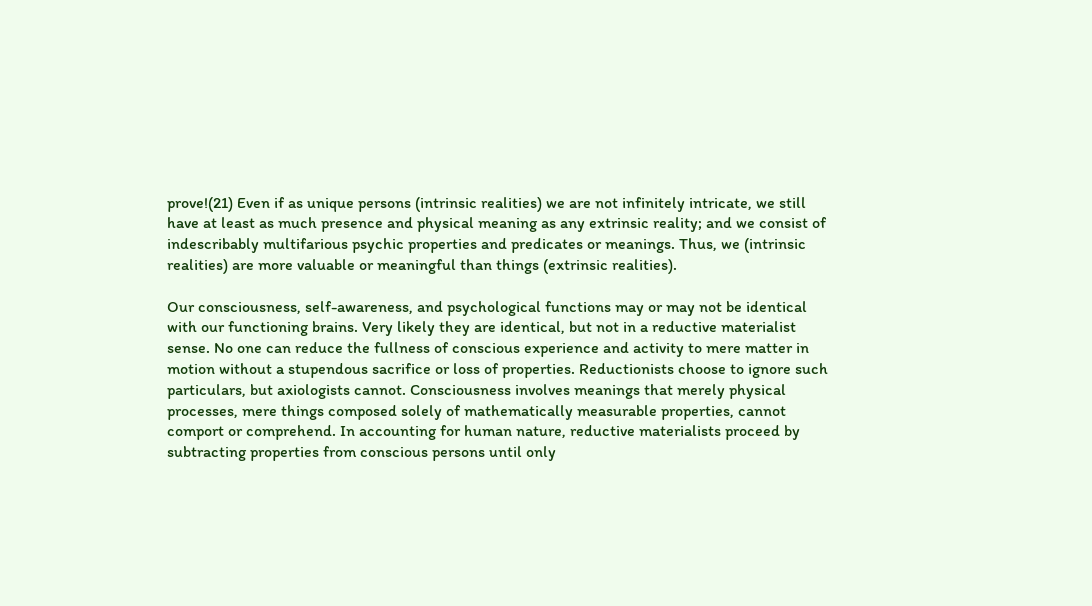prove!(21) Even if as unique persons (intrinsic realities) we are not infinitely intricate, we still have at least as much presence and physical meaning as any extrinsic reality; and we consist of indescribably multifarious psychic properties and predicates or meanings. Thus, we (intrinsic realities) are more valuable or meaningful than things (extrinsic realities).

Our consciousness, self-awareness, and psychological functions may or may not be identical with our functioning brains. Very likely they are identical, but not in a reductive materialist sense. No one can reduce the fullness of conscious experience and activity to mere matter in motion without a stupendous sacrifice or loss of properties. Reductionists choose to ignore such particulars, but axiologists cannot. Consciousness involves meanings that merely physical processes, mere things composed solely of mathematically measurable properties, cannot comport or comprehend. In accounting for human nature, reductive materialists proceed by subtracting properties from conscious persons until only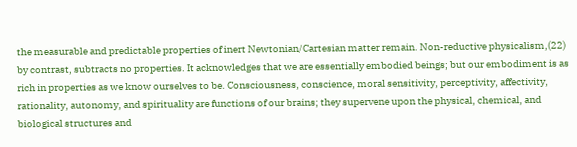the measurable and predictable properties of inert Newtonian/Cartesian matter remain. Non-reductive physicalism,(22) by contrast, subtracts no properties. It acknowledges that we are essentially embodied beings; but our embodiment is as rich in properties as we know ourselves to be. Consciousness, conscience, moral sensitivity, perceptivity, affectivity, rationality, autonomy, and spirituality are functions of our brains; they supervene upon the physical, chemical, and biological structures and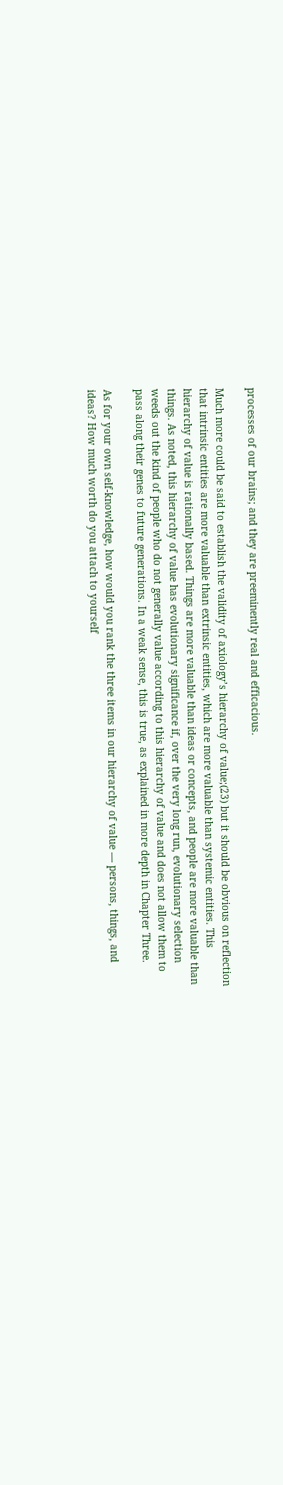processes of our brains; and they are preeminently real and efficacious.

Much more could be said to establish the validity of axiology’s hierarchy of value;(23) but it should be obvious on reflection that intrinsic entities are more valuable than extrinsic entities, which are more valuable than systemic entities. This hierarchy of value is rationally based. Things are more valuable than ideas or concepts, and people are more valuable than things. As noted, this hierarchy of value has evolutionary significance if, over the very long run, evolutionary selection weeds out the kind of people who do not generally value according to this hierarchy of value and does not allow them to pass along their genes to future generations. In a weak sense, this is true, as explained in more depth in Chapter Three.

As for your own self-knowledge, how would you rank the three items in our hierarchy of value — persons, things, and ideas? How much worth do you attach to yourself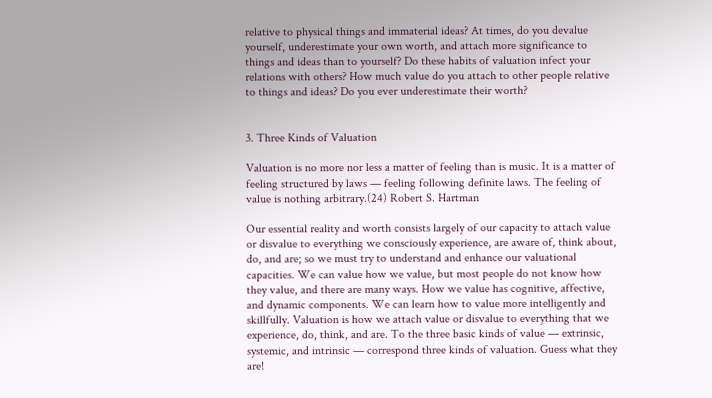relative to physical things and immaterial ideas? At times, do you devalue yourself, underestimate your own worth, and attach more significance to things and ideas than to yourself? Do these habits of valuation infect your relations with others? How much value do you attach to other people relative to things and ideas? Do you ever underestimate their worth?


3. Three Kinds of Valuation

Valuation is no more nor less a matter of feeling than is music. It is a matter of feeling structured by laws — feeling following definite laws. The feeling of value is nothing arbitrary.(24) Robert S. Hartman

Our essential reality and worth consists largely of our capacity to attach value or disvalue to everything we consciously experience, are aware of, think about, do, and are; so we must try to understand and enhance our valuational capacities. We can value how we value, but most people do not know how they value, and there are many ways. How we value has cognitive, affective, and dynamic components. We can learn how to value more intelligently and skillfully. Valuation is how we attach value or disvalue to everything that we experience, do, think, and are. To the three basic kinds of value — extrinsic, systemic, and intrinsic — correspond three kinds of valuation. Guess what they are!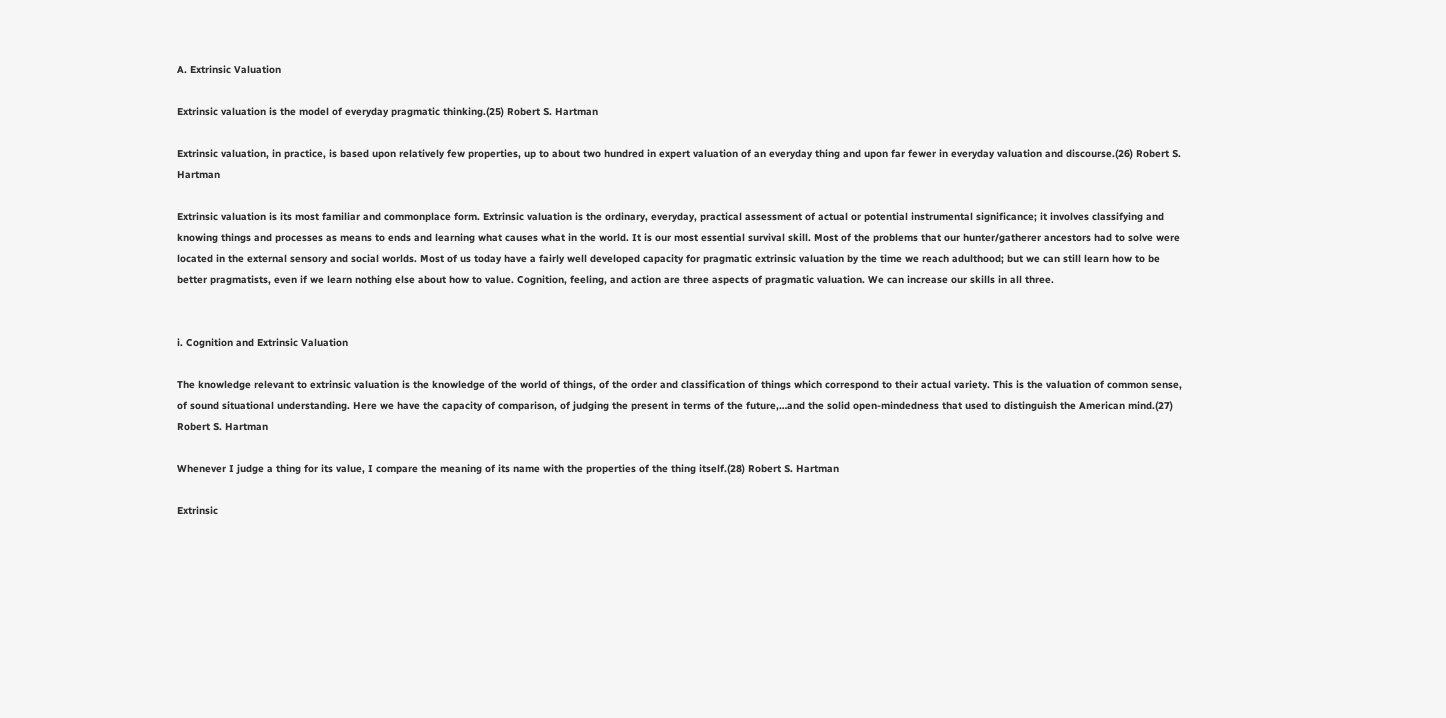A. Extrinsic Valuation

Extrinsic valuation is the model of everyday pragmatic thinking.(25) Robert S. Hartman

Extrinsic valuation, in practice, is based upon relatively few properties, up to about two hundred in expert valuation of an everyday thing and upon far fewer in everyday valuation and discourse.(26) Robert S. Hartman

Extrinsic valuation is its most familiar and commonplace form. Extrinsic valuation is the ordinary, everyday, practical assessment of actual or potential instrumental significance; it involves classifying and knowing things and processes as means to ends and learning what causes what in the world. It is our most essential survival skill. Most of the problems that our hunter/gatherer ancestors had to solve were located in the external sensory and social worlds. Most of us today have a fairly well developed capacity for pragmatic extrinsic valuation by the time we reach adulthood; but we can still learn how to be better pragmatists, even if we learn nothing else about how to value. Cognition, feeling, and action are three aspects of pragmatic valuation. We can increase our skills in all three.


i. Cognition and Extrinsic Valuation

The knowledge relevant to extrinsic valuation is the knowledge of the world of things, of the order and classification of things which correspond to their actual variety. This is the valuation of common sense, of sound situational understanding. Here we have the capacity of comparison, of judging the present in terms of the future,…and the solid open-mindedness that used to distinguish the American mind.(27) Robert S. Hartman

Whenever I judge a thing for its value, I compare the meaning of its name with the properties of the thing itself.(28) Robert S. Hartman

Extrinsic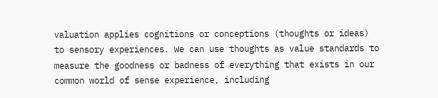valuation applies cognitions or conceptions (thoughts or ideas) to sensory experiences. We can use thoughts as value standards to measure the goodness or badness of everything that exists in our common world of sense experience, including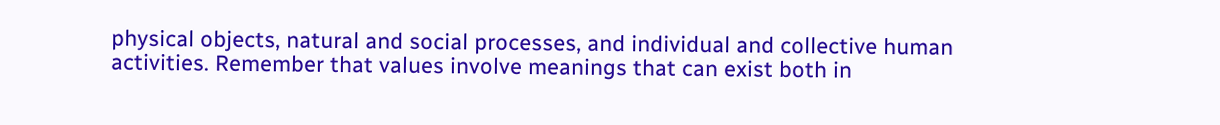physical objects, natural and social processes, and individual and collective human activities. Remember that values involve meanings that can exist both in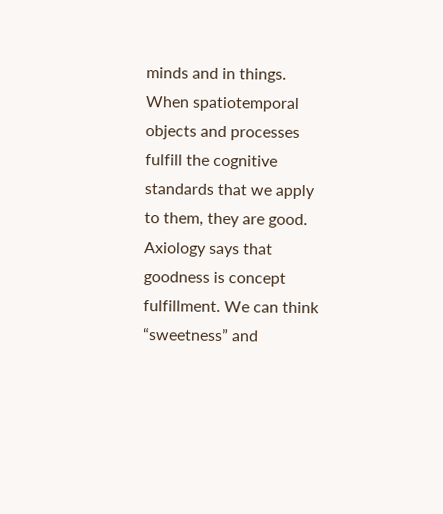minds and in things. When spatiotemporal objects and processes fulfill the cognitive standards that we apply to them, they are good. Axiology says that goodness is concept fulfillment. We can think “sweetness” and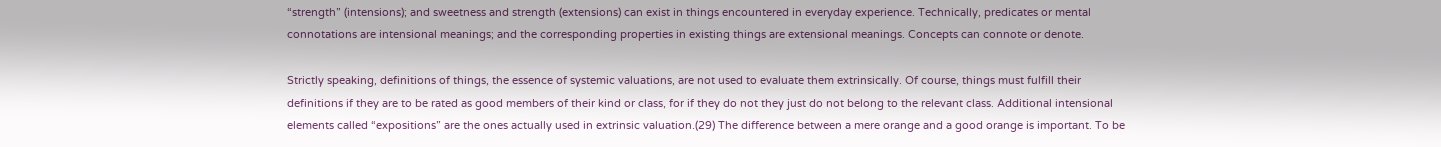“strength” (intensions); and sweetness and strength (extensions) can exist in things encountered in everyday experience. Technically, predicates or mental connotations are intensional meanings; and the corresponding properties in existing things are extensional meanings. Concepts can connote or denote.

Strictly speaking, definitions of things, the essence of systemic valuations, are not used to evaluate them extrinsically. Of course, things must fulfill their definitions if they are to be rated as good members of their kind or class, for if they do not they just do not belong to the relevant class. Additional intensional elements called “expositions” are the ones actually used in extrinsic valuation.(29) The difference between a mere orange and a good orange is important. To be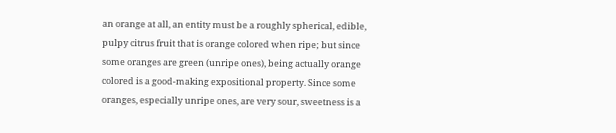an orange at all, an entity must be a roughly spherical, edible, pulpy citrus fruit that is orange colored when ripe; but since some oranges are green (unripe ones), being actually orange colored is a good-making expositional property. Since some oranges, especially unripe ones, are very sour, sweetness is a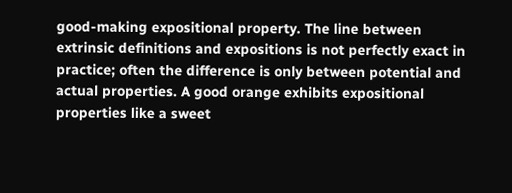good-making expositional property. The line between extrinsic definitions and expositions is not perfectly exact in practice; often the difference is only between potential and actual properties. A good orange exhibits expositional properties like a sweet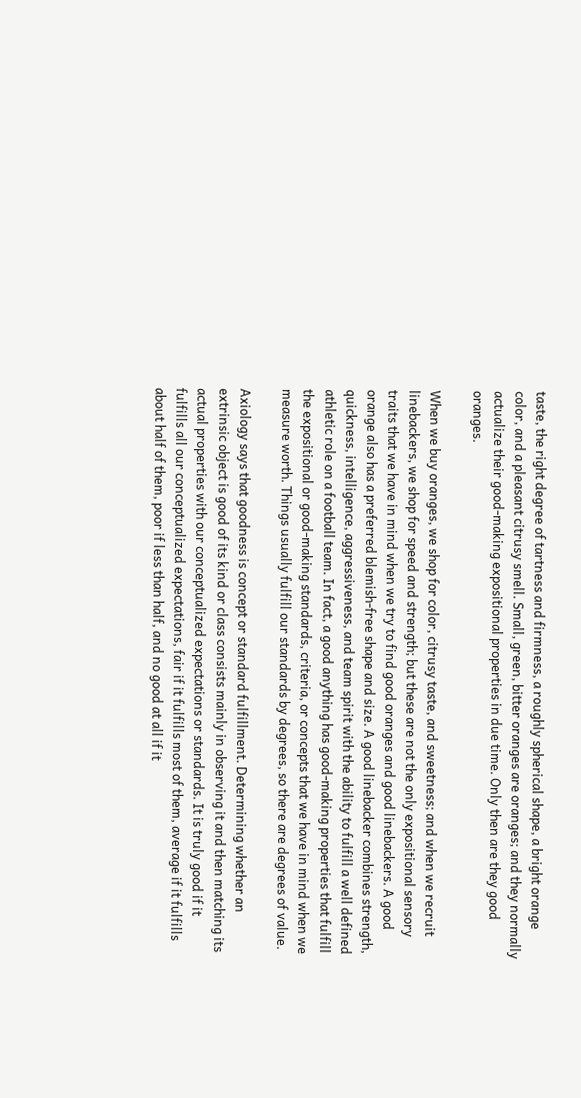taste, the right degree of tartness and firmness, a roughly spherical shape, a bright orange color, and a pleasant citrusy smell. Small, green, bitter oranges are oranges; and they normally actualize their good-making expositional properties in due time. Only then are they good oranges.

When we buy oranges, we shop for color, citrusy taste, and sweetness; and when we recruit linebackers, we shop for speed and strength; but these are not the only expositional sensory traits that we have in mind when we try to find good oranges and good linebackers. A good orange also has a preferred blemish-free shape and size. A good linebacker combines strength, quickness, intelligence, aggressiveness, and team spirit with the ability to fulfill a well defined athletic role on a football team. In fact, a good anything has good-making properties that fulfill the expositional or good-making standards, criteria, or concepts that we have in mind when we measure worth. Things usually fulfill our standards by degrees, so there are degrees of value.

Axiology says that goodness is concept or standard fulfillment. Determining whether an extrinsic object is good of its kind or class consists mainly in observing it and then matching its actual properties with our conceptualized expectations or standards. It is truly good if it fulfills all our conceptualized expectations, fair if it fulfills most of them, average if it fulfills about half of them, poor if less than half, and no good at all if it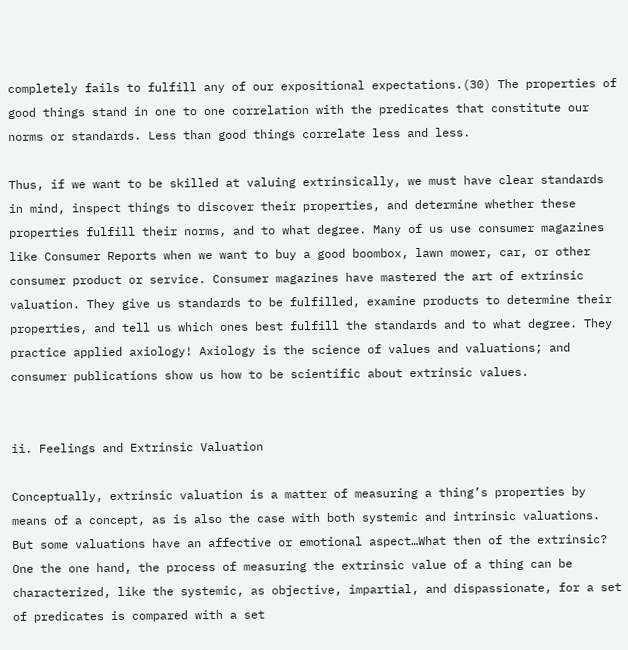completely fails to fulfill any of our expositional expectations.(30) The properties of good things stand in one to one correlation with the predicates that constitute our norms or standards. Less than good things correlate less and less.

Thus, if we want to be skilled at valuing extrinsically, we must have clear standards in mind, inspect things to discover their properties, and determine whether these properties fulfill their norms, and to what degree. Many of us use consumer magazines like Consumer Reports when we want to buy a good boombox, lawn mower, car, or other consumer product or service. Consumer magazines have mastered the art of extrinsic valuation. They give us standards to be fulfilled, examine products to determine their properties, and tell us which ones best fulfill the standards and to what degree. They practice applied axiology! Axiology is the science of values and valuations; and consumer publications show us how to be scientific about extrinsic values.


ii. Feelings and Extrinsic Valuation

Conceptually, extrinsic valuation is a matter of measuring a thing’s properties by means of a concept, as is also the case with both systemic and intrinsic valuations. But some valuations have an affective or emotional aspect…What then of the extrinsic? One the one hand, the process of measuring the extrinsic value of a thing can be characterized, like the systemic, as objective, impartial, and dispassionate, for a set of predicates is compared with a set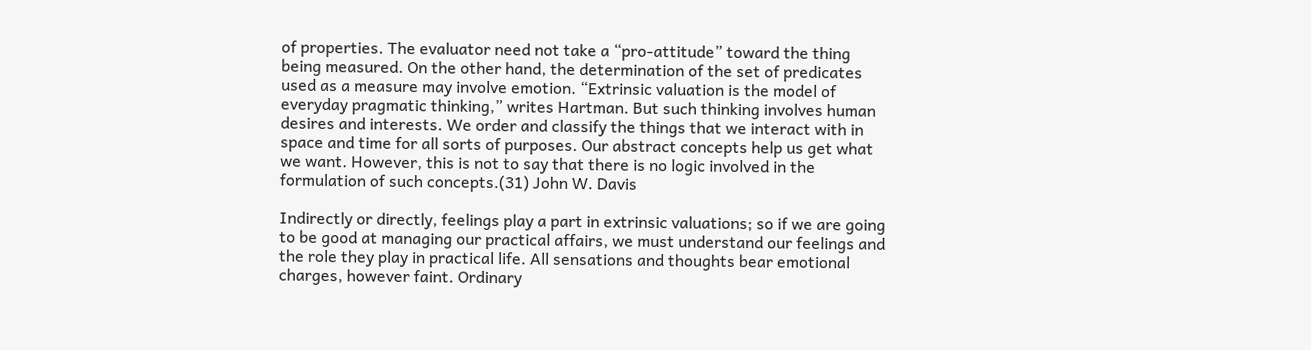of properties. The evaluator need not take a “pro-attitude” toward the thing being measured. On the other hand, the determination of the set of predicates used as a measure may involve emotion. “Extrinsic valuation is the model of everyday pragmatic thinking,” writes Hartman. But such thinking involves human desires and interests. We order and classify the things that we interact with in space and time for all sorts of purposes. Our abstract concepts help us get what we want. However, this is not to say that there is no logic involved in the formulation of such concepts.(31) John W. Davis

Indirectly or directly, feelings play a part in extrinsic valuations; so if we are going to be good at managing our practical affairs, we must understand our feelings and the role they play in practical life. All sensations and thoughts bear emotional charges, however faint. Ordinary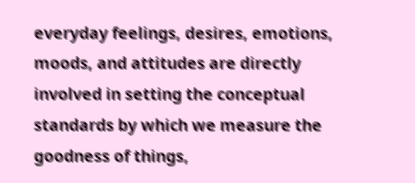everyday feelings, desires, emotions, moods, and attitudes are directly involved in setting the conceptual standards by which we measure the goodness of things,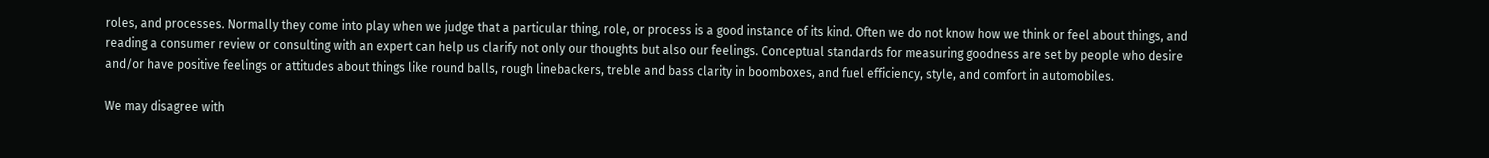roles, and processes. Normally they come into play when we judge that a particular thing, role, or process is a good instance of its kind. Often we do not know how we think or feel about things, and reading a consumer review or consulting with an expert can help us clarify not only our thoughts but also our feelings. Conceptual standards for measuring goodness are set by people who desire and/or have positive feelings or attitudes about things like round balls, rough linebackers, treble and bass clarity in boomboxes, and fuel efficiency, style, and comfort in automobiles.

We may disagree with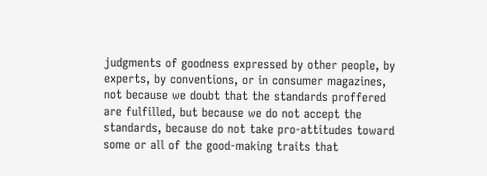judgments of goodness expressed by other people, by experts, by conventions, or in consumer magazines, not because we doubt that the standards proffered are fulfilled, but because we do not accept the standards, because do not take pro-attitudes toward some or all of the good-making traits that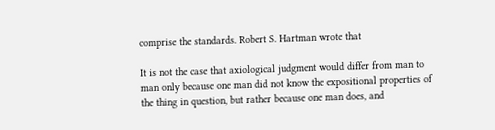comprise the standards. Robert S. Hartman wrote that

It is not the case that axiological judgment would differ from man to man only because one man did not know the expositional properties of the thing in question, but rather because one man does, and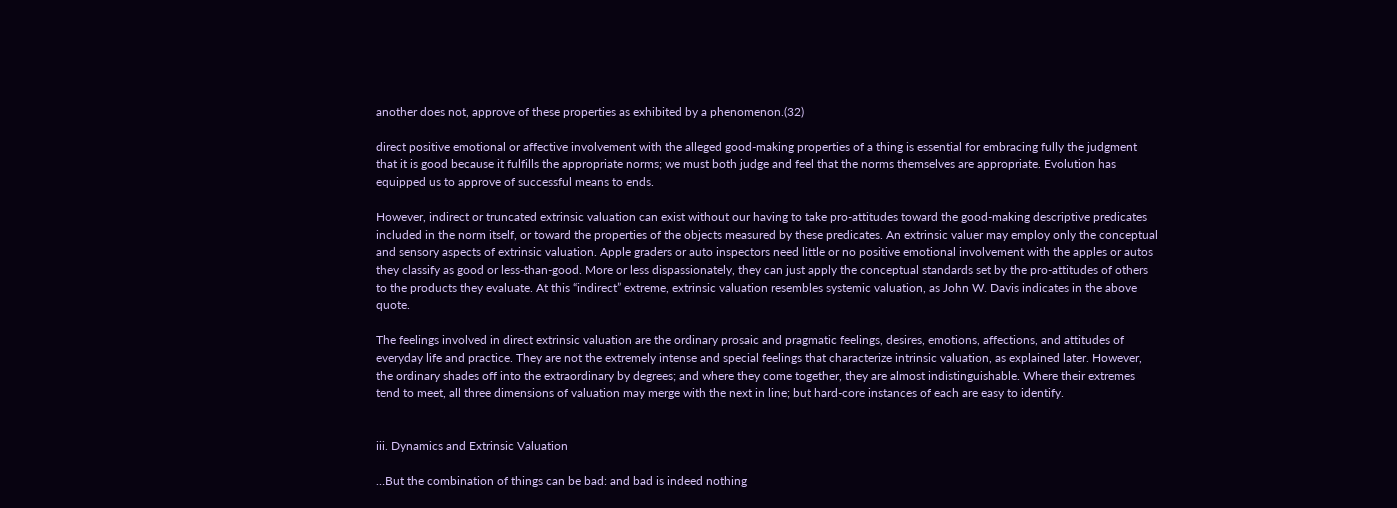another does not, approve of these properties as exhibited by a phenomenon.(32)

direct positive emotional or affective involvement with the alleged good-making properties of a thing is essential for embracing fully the judgment that it is good because it fulfills the appropriate norms; we must both judge and feel that the norms themselves are appropriate. Evolution has equipped us to approve of successful means to ends.

However, indirect or truncated extrinsic valuation can exist without our having to take pro-attitudes toward the good-making descriptive predicates included in the norm itself, or toward the properties of the objects measured by these predicates. An extrinsic valuer may employ only the conceptual and sensory aspects of extrinsic valuation. Apple graders or auto inspectors need little or no positive emotional involvement with the apples or autos they classify as good or less-than-good. More or less dispassionately, they can just apply the conceptual standards set by the pro-attitudes of others to the products they evaluate. At this “indirect” extreme, extrinsic valuation resembles systemic valuation, as John W. Davis indicates in the above quote.

The feelings involved in direct extrinsic valuation are the ordinary prosaic and pragmatic feelings, desires, emotions, affections, and attitudes of everyday life and practice. They are not the extremely intense and special feelings that characterize intrinsic valuation, as explained later. However, the ordinary shades off into the extraordinary by degrees; and where they come together, they are almost indistinguishable. Where their extremes tend to meet, all three dimensions of valuation may merge with the next in line; but hard-core instances of each are easy to identify.


iii. Dynamics and Extrinsic Valuation

…But the combination of things can be bad: and bad is indeed nothing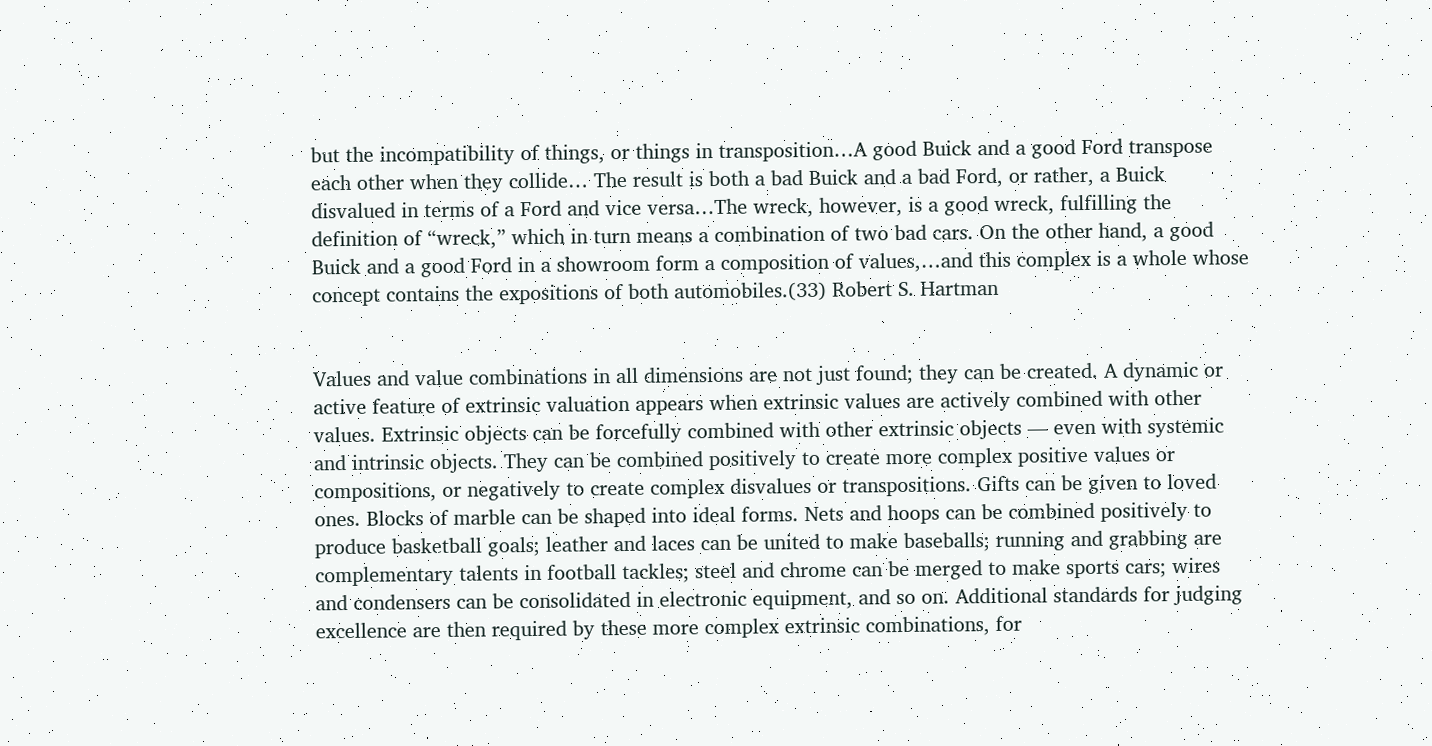but the incompatibility of things, or things in transposition…A good Buick and a good Ford transpose each other when they collide… The result is both a bad Buick and a bad Ford, or rather, a Buick disvalued in terms of a Ford and vice versa…The wreck, however, is a good wreck, fulfilling the definition of “wreck,” which in turn means a combination of two bad cars. On the other hand, a good Buick and a good Ford in a showroom form a composition of values,…and this complex is a whole whose concept contains the expositions of both automobiles.(33) Robert S. Hartman


Values and value combinations in all dimensions are not just found; they can be created. A dynamic or active feature of extrinsic valuation appears when extrinsic values are actively combined with other values. Extrinsic objects can be forcefully combined with other extrinsic objects — even with systemic and intrinsic objects. They can be combined positively to create more complex positive values or compositions, or negatively to create complex disvalues or transpositions. Gifts can be given to loved ones. Blocks of marble can be shaped into ideal forms. Nets and hoops can be combined positively to produce basketball goals; leather and laces can be united to make baseballs; running and grabbing are complementary talents in football tackles; steel and chrome can be merged to make sports cars; wires and condensers can be consolidated in electronic equipment, and so on. Additional standards for judging excellence are then required by these more complex extrinsic combinations, for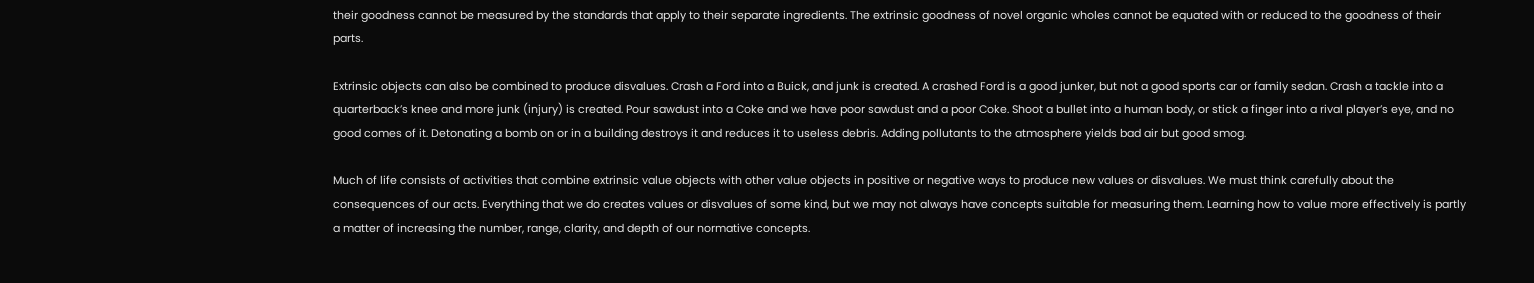their goodness cannot be measured by the standards that apply to their separate ingredients. The extrinsic goodness of novel organic wholes cannot be equated with or reduced to the goodness of their parts.

Extrinsic objects can also be combined to produce disvalues. Crash a Ford into a Buick, and junk is created. A crashed Ford is a good junker, but not a good sports car or family sedan. Crash a tackle into a quarterback’s knee and more junk (injury) is created. Pour sawdust into a Coke and we have poor sawdust and a poor Coke. Shoot a bullet into a human body, or stick a finger into a rival player’s eye, and no good comes of it. Detonating a bomb on or in a building destroys it and reduces it to useless debris. Adding pollutants to the atmosphere yields bad air but good smog.

Much of life consists of activities that combine extrinsic value objects with other value objects in positive or negative ways to produce new values or disvalues. We must think carefully about the consequences of our acts. Everything that we do creates values or disvalues of some kind, but we may not always have concepts suitable for measuring them. Learning how to value more effectively is partly a matter of increasing the number, range, clarity, and depth of our normative concepts.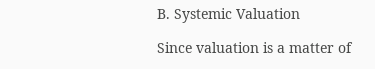B. Systemic Valuation

Since valuation is a matter of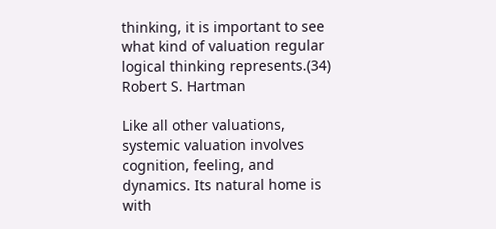thinking, it is important to see what kind of valuation regular logical thinking represents.(34) Robert S. Hartman

Like all other valuations, systemic valuation involves cognition, feeling, and dynamics. Its natural home is with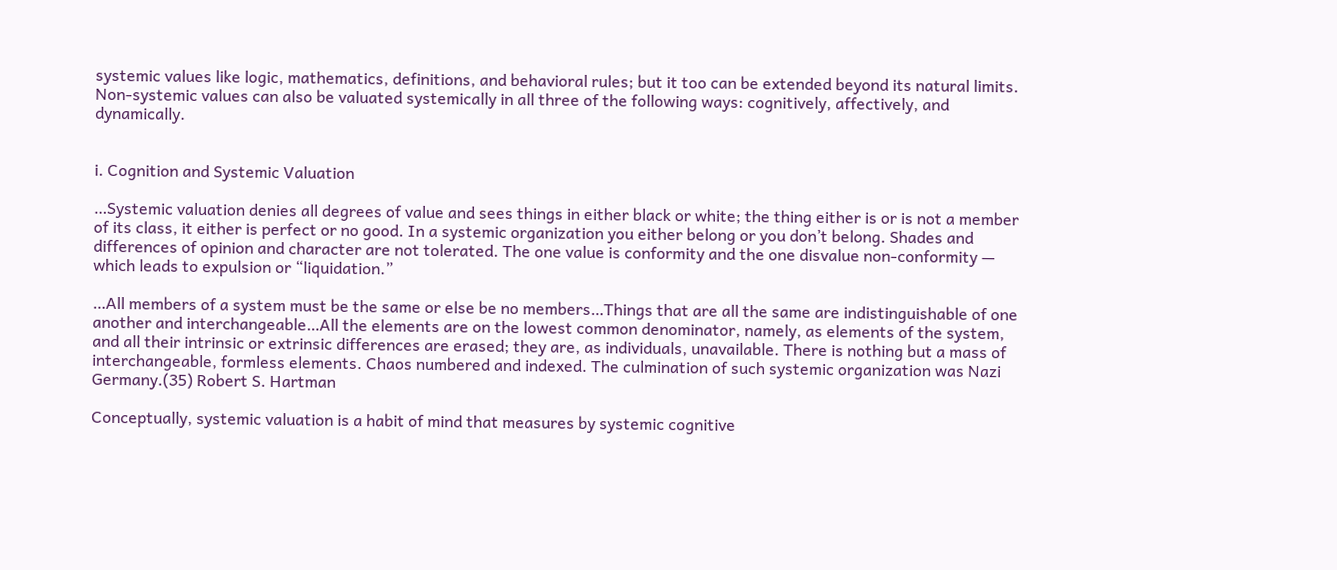systemic values like logic, mathematics, definitions, and behavioral rules; but it too can be extended beyond its natural limits. Non-systemic values can also be valuated systemically in all three of the following ways: cognitively, affectively, and dynamically.


i. Cognition and Systemic Valuation

…Systemic valuation denies all degrees of value and sees things in either black or white; the thing either is or is not a member of its class, it either is perfect or no good. In a systemic organization you either belong or you don’t belong. Shades and differences of opinion and character are not tolerated. The one value is conformity and the one disvalue non-conformity — which leads to expulsion or “liquidation.”

…All members of a system must be the same or else be no members…Things that are all the same are indistinguishable of one another and interchangeable…All the elements are on the lowest common denominator, namely, as elements of the system, and all their intrinsic or extrinsic differences are erased; they are, as individuals, unavailable. There is nothing but a mass of interchangeable, formless elements. Chaos numbered and indexed. The culmination of such systemic organization was Nazi Germany.(35) Robert S. Hartman

Conceptually, systemic valuation is a habit of mind that measures by systemic cognitive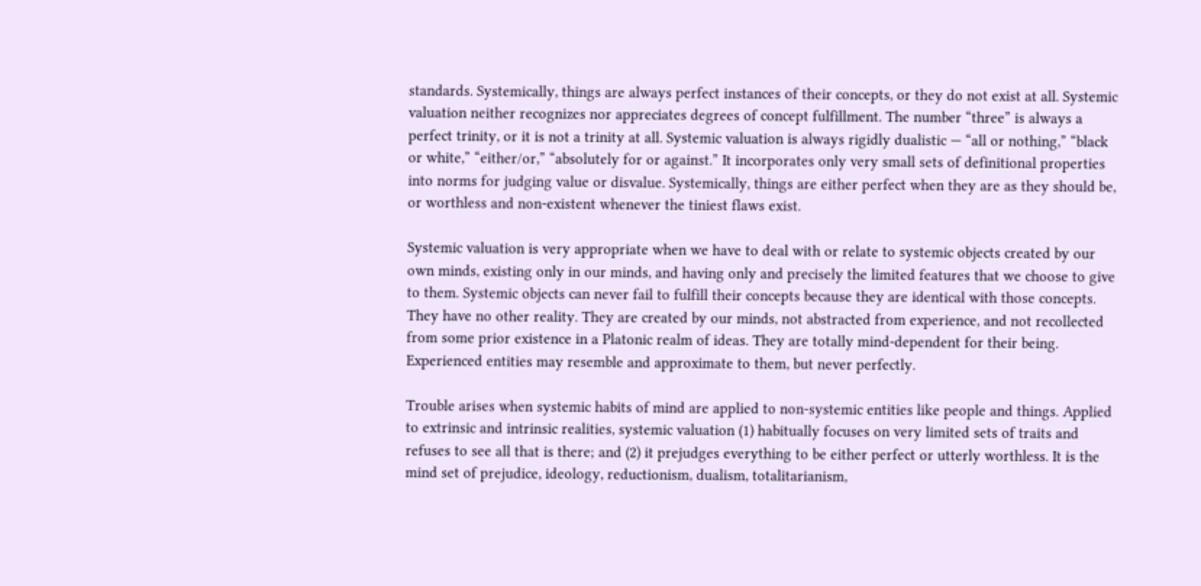standards. Systemically, things are always perfect instances of their concepts, or they do not exist at all. Systemic valuation neither recognizes nor appreciates degrees of concept fulfillment. The number “three” is always a perfect trinity, or it is not a trinity at all. Systemic valuation is always rigidly dualistic — “all or nothing,” “black or white,” “either/or,” “absolutely for or against.” It incorporates only very small sets of definitional properties into norms for judging value or disvalue. Systemically, things are either perfect when they are as they should be, or worthless and non-existent whenever the tiniest flaws exist.

Systemic valuation is very appropriate when we have to deal with or relate to systemic objects created by our own minds, existing only in our minds, and having only and precisely the limited features that we choose to give to them. Systemic objects can never fail to fulfill their concepts because they are identical with those concepts. They have no other reality. They are created by our minds, not abstracted from experience, and not recollected from some prior existence in a Platonic realm of ideas. They are totally mind-dependent for their being. Experienced entities may resemble and approximate to them, but never perfectly.

Trouble arises when systemic habits of mind are applied to non-systemic entities like people and things. Applied to extrinsic and intrinsic realities, systemic valuation (1) habitually focuses on very limited sets of traits and refuses to see all that is there; and (2) it prejudges everything to be either perfect or utterly worthless. It is the mind set of prejudice, ideology, reductionism, dualism, totalitarianism,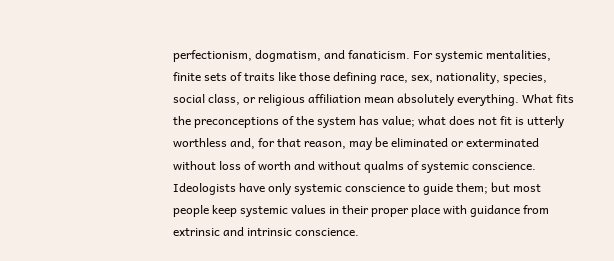perfectionism, dogmatism, and fanaticism. For systemic mentalities, finite sets of traits like those defining race, sex, nationality, species, social class, or religious affiliation mean absolutely everything. What fits the preconceptions of the system has value; what does not fit is utterly worthless and, for that reason, may be eliminated or exterminated without loss of worth and without qualms of systemic conscience. Ideologists have only systemic conscience to guide them; but most people keep systemic values in their proper place with guidance from extrinsic and intrinsic conscience.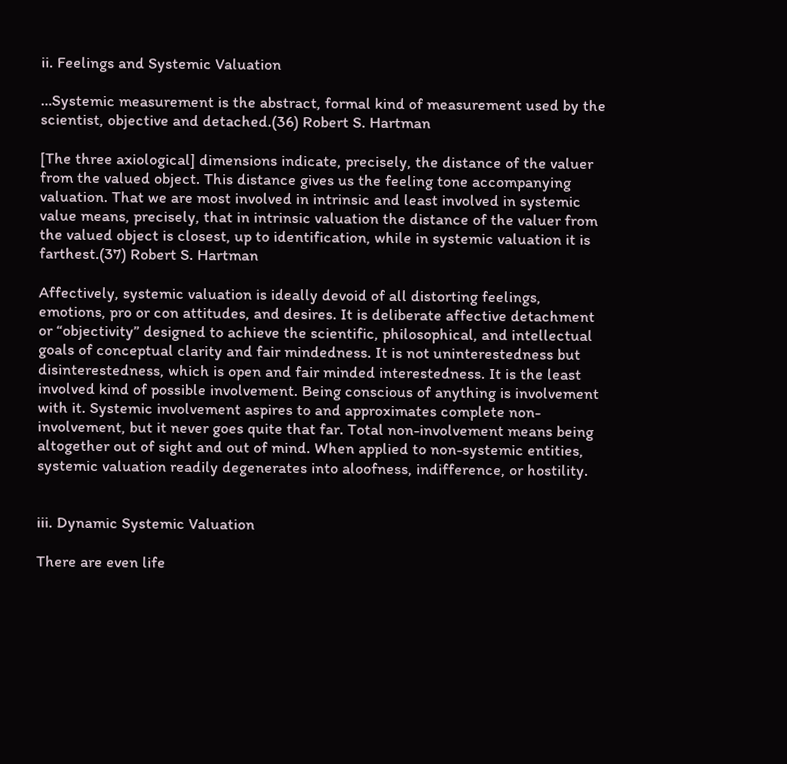ii. Feelings and Systemic Valuation

…Systemic measurement is the abstract, formal kind of measurement used by the scientist, objective and detached.(36) Robert S. Hartman

[The three axiological] dimensions indicate, precisely, the distance of the valuer from the valued object. This distance gives us the feeling tone accompanying valuation. That we are most involved in intrinsic and least involved in systemic value means, precisely, that in intrinsic valuation the distance of the valuer from the valued object is closest, up to identification, while in systemic valuation it is farthest.(37) Robert S. Hartman

Affectively, systemic valuation is ideally devoid of all distorting feelings, emotions, pro or con attitudes, and desires. It is deliberate affective detachment or “objectivity” designed to achieve the scientific, philosophical, and intellectual goals of conceptual clarity and fair mindedness. It is not uninterestedness but disinterestedness, which is open and fair minded interestedness. It is the least involved kind of possible involvement. Being conscious of anything is involvement with it. Systemic involvement aspires to and approximates complete non-involvement, but it never goes quite that far. Total non-involvement means being altogether out of sight and out of mind. When applied to non-systemic entities, systemic valuation readily degenerates into aloofness, indifference, or hostility.


iii. Dynamic Systemic Valuation

There are even life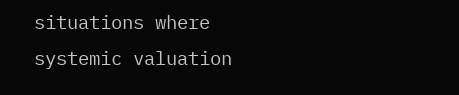situations where systemic valuation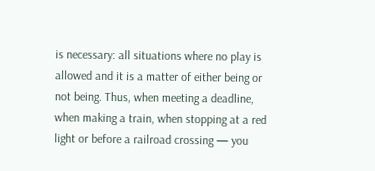is necessary: all situations where no play is allowed and it is a matter of either being or not being. Thus, when meeting a deadline, when making a train, when stopping at a red light or before a railroad crossing — you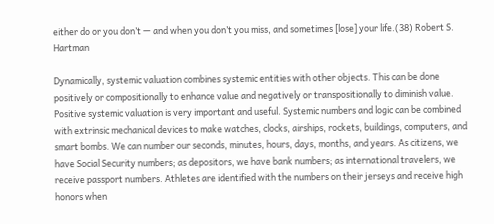either do or you don’t — and when you don’t you miss, and sometimes [lose] your life.(38) Robert S. Hartman

Dynamically, systemic valuation combines systemic entities with other objects. This can be done positively or compositionally to enhance value and negatively or transpositionally to diminish value. Positive systemic valuation is very important and useful. Systemic numbers and logic can be combined with extrinsic mechanical devices to make watches, clocks, airships, rockets, buildings, computers, and smart bombs. We can number our seconds, minutes, hours, days, months, and years. As citizens, we have Social Security numbers; as depositors, we have bank numbers; as international travelers, we receive passport numbers. Athletes are identified with the numbers on their jerseys and receive high honors when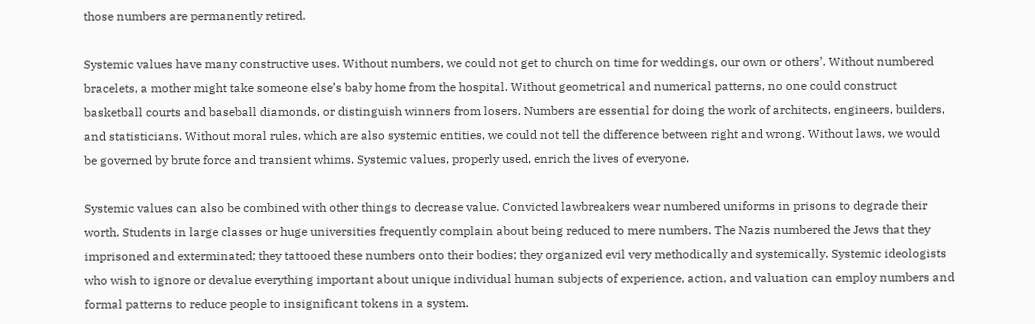those numbers are permanently retired.

Systemic values have many constructive uses. Without numbers, we could not get to church on time for weddings, our own or others’. Without numbered bracelets, a mother might take someone else’s baby home from the hospital. Without geometrical and numerical patterns, no one could construct basketball courts and baseball diamonds, or distinguish winners from losers. Numbers are essential for doing the work of architects, engineers, builders, and statisticians. Without moral rules, which are also systemic entities, we could not tell the difference between right and wrong. Without laws, we would be governed by brute force and transient whims. Systemic values, properly used, enrich the lives of everyone.

Systemic values can also be combined with other things to decrease value. Convicted lawbreakers wear numbered uniforms in prisons to degrade their worth. Students in large classes or huge universities frequently complain about being reduced to mere numbers. The Nazis numbered the Jews that they imprisoned and exterminated; they tattooed these numbers onto their bodies; they organized evil very methodically and systemically. Systemic ideologists who wish to ignore or devalue everything important about unique individual human subjects of experience, action, and valuation can employ numbers and formal patterns to reduce people to insignificant tokens in a system.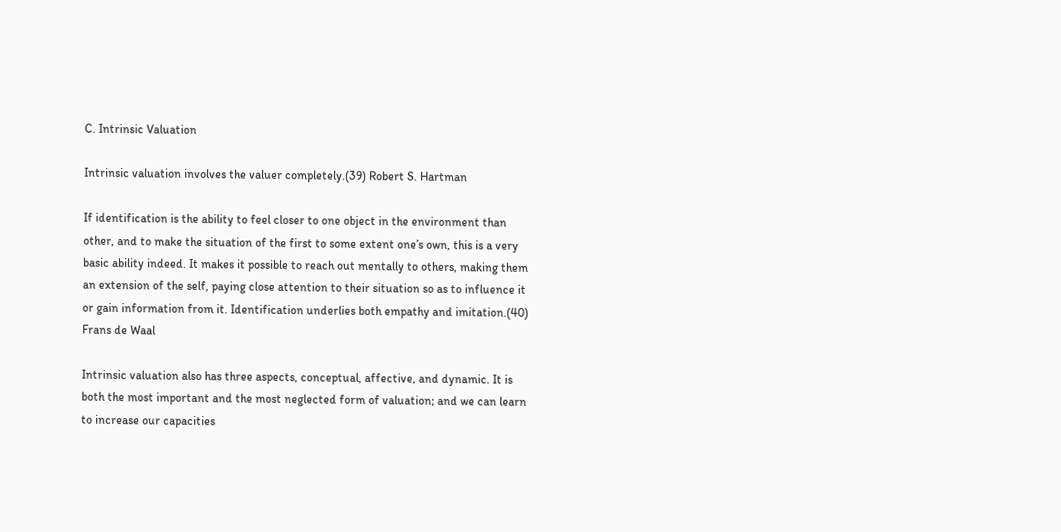C. Intrinsic Valuation

Intrinsic valuation involves the valuer completely.(39) Robert S. Hartman

If identification is the ability to feel closer to one object in the environment than other, and to make the situation of the first to some extent one’s own, this is a very basic ability indeed. It makes it possible to reach out mentally to others, making them an extension of the self, paying close attention to their situation so as to influence it or gain information from it. Identification underlies both empathy and imitation.(40) Frans de Waal

Intrinsic valuation also has three aspects, conceptual, affective, and dynamic. It is both the most important and the most neglected form of valuation; and we can learn to increase our capacities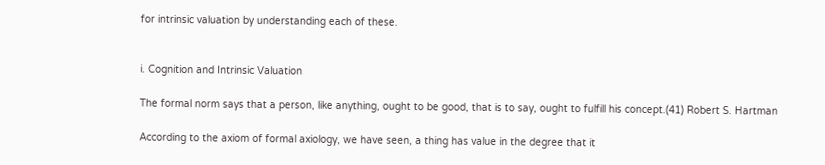for intrinsic valuation by understanding each of these.


i. Cognition and Intrinsic Valuation

The formal norm says that a person, like anything, ought to be good, that is to say, ought to fulfill his concept.(41) Robert S. Hartman

According to the axiom of formal axiology, we have seen, a thing has value in the degree that it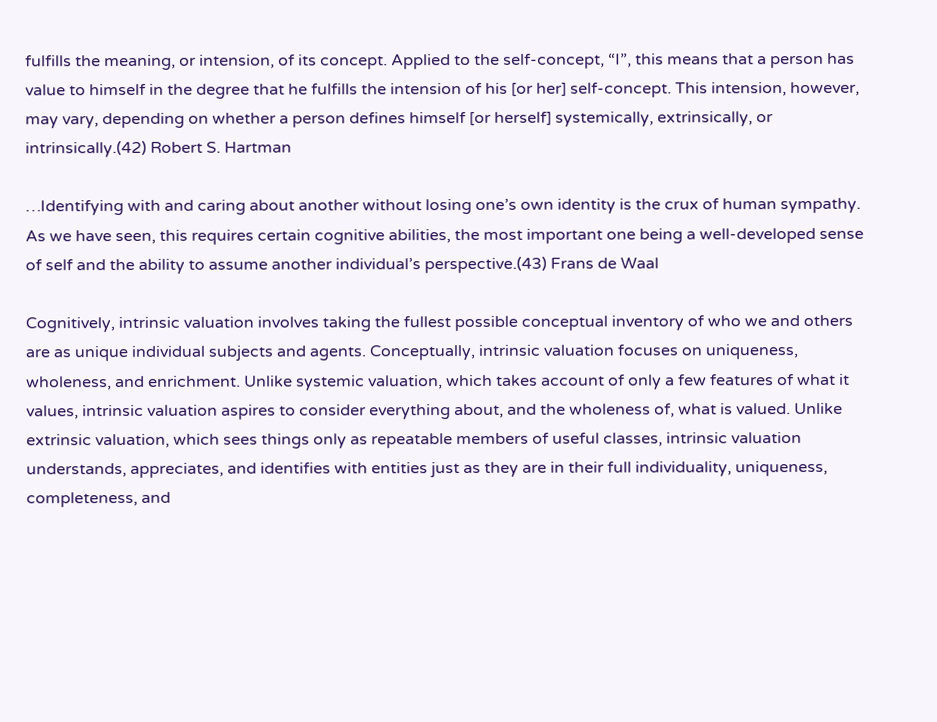fulfills the meaning, or intension, of its concept. Applied to the self-concept, “I”, this means that a person has value to himself in the degree that he fulfills the intension of his [or her] self-concept. This intension, however, may vary, depending on whether a person defines himself [or herself] systemically, extrinsically, or intrinsically.(42) Robert S. Hartman

…Identifying with and caring about another without losing one’s own identity is the crux of human sympathy. As we have seen, this requires certain cognitive abilities, the most important one being a well-developed sense of self and the ability to assume another individual’s perspective.(43) Frans de Waal

Cognitively, intrinsic valuation involves taking the fullest possible conceptual inventory of who we and others are as unique individual subjects and agents. Conceptually, intrinsic valuation focuses on uniqueness, wholeness, and enrichment. Unlike systemic valuation, which takes account of only a few features of what it values, intrinsic valuation aspires to consider everything about, and the wholeness of, what is valued. Unlike extrinsic valuation, which sees things only as repeatable members of useful classes, intrinsic valuation understands, appreciates, and identifies with entities just as they are in their full individuality, uniqueness, completeness, and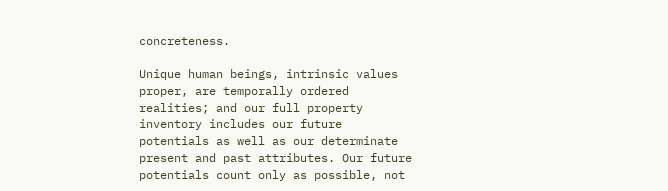concreteness.

Unique human beings, intrinsic values proper, are temporally ordered realities; and our full property inventory includes our future potentials as well as our determinate present and past attributes. Our future potentials count only as possible, not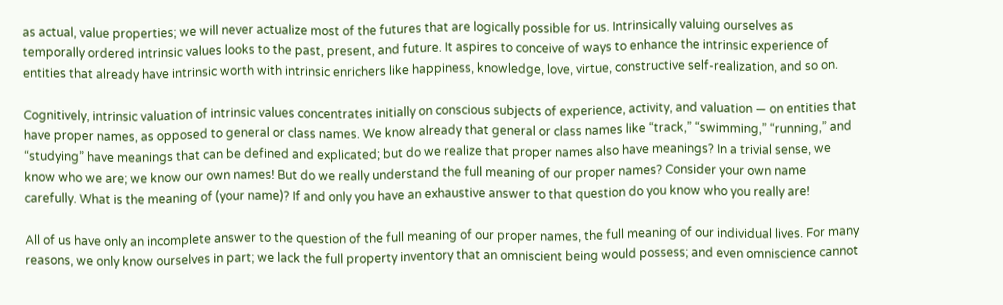as actual, value properties; we will never actualize most of the futures that are logically possible for us. Intrinsically valuing ourselves as temporally ordered intrinsic values looks to the past, present, and future. It aspires to conceive of ways to enhance the intrinsic experience of entities that already have intrinsic worth with intrinsic enrichers like happiness, knowledge, love, virtue, constructive self-realization, and so on.

Cognitively, intrinsic valuation of intrinsic values concentrates initially on conscious subjects of experience, activity, and valuation — on entities that have proper names, as opposed to general or class names. We know already that general or class names like “track,” “swimming,” “running,” and “studying” have meanings that can be defined and explicated; but do we realize that proper names also have meanings? In a trivial sense, we know who we are; we know our own names! But do we really understand the full meaning of our proper names? Consider your own name carefully. What is the meaning of (your name)? If and only you have an exhaustive answer to that question do you know who you really are!

All of us have only an incomplete answer to the question of the full meaning of our proper names, the full meaning of our individual lives. For many reasons, we only know ourselves in part; we lack the full property inventory that an omniscient being would possess; and even omniscience cannot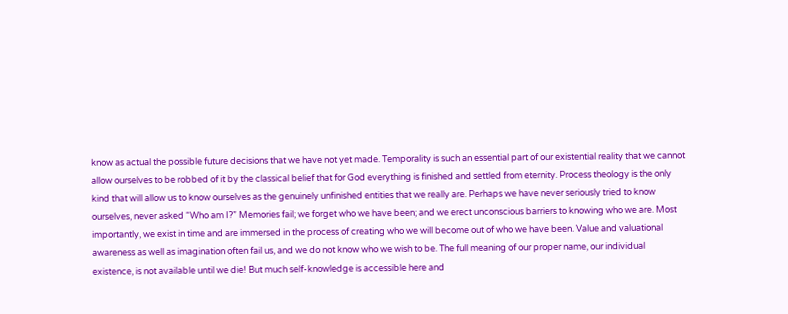know as actual the possible future decisions that we have not yet made. Temporality is such an essential part of our existential reality that we cannot allow ourselves to be robbed of it by the classical belief that for God everything is finished and settled from eternity. Process theology is the only kind that will allow us to know ourselves as the genuinely unfinished entities that we really are. Perhaps we have never seriously tried to know ourselves, never asked “Who am I?” Memories fail; we forget who we have been; and we erect unconscious barriers to knowing who we are. Most importantly, we exist in time and are immersed in the process of creating who we will become out of who we have been. Value and valuational awareness as well as imagination often fail us, and we do not know who we wish to be. The full meaning of our proper name, our individual existence, is not available until we die! But much self-knowledge is accessible here and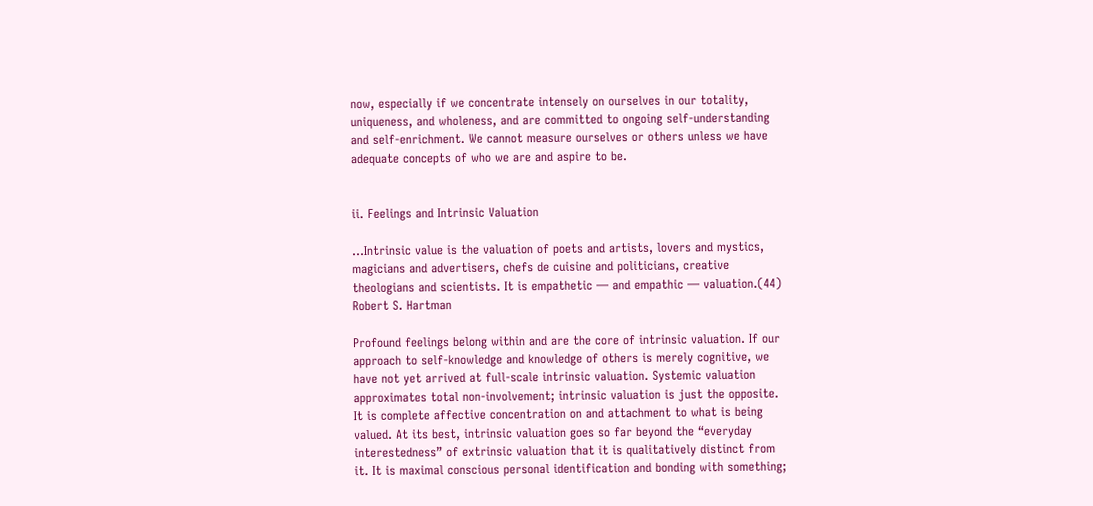now, especially if we concentrate intensely on ourselves in our totality, uniqueness, and wholeness, and are committed to ongoing self-understanding and self-enrichment. We cannot measure ourselves or others unless we have adequate concepts of who we are and aspire to be.


ii. Feelings and Intrinsic Valuation

…Intrinsic value is the valuation of poets and artists, lovers and mystics, magicians and advertisers, chefs de cuisine and politicians, creative theologians and scientists. It is empathetic — and empathic — valuation.(44) Robert S. Hartman

Profound feelings belong within and are the core of intrinsic valuation. If our approach to self-knowledge and knowledge of others is merely cognitive, we have not yet arrived at full-scale intrinsic valuation. Systemic valuation approximates total non-involvement; intrinsic valuation is just the opposite. It is complete affective concentration on and attachment to what is being valued. At its best, intrinsic valuation goes so far beyond the “everyday interestedness” of extrinsic valuation that it is qualitatively distinct from it. It is maximal conscious personal identification and bonding with something;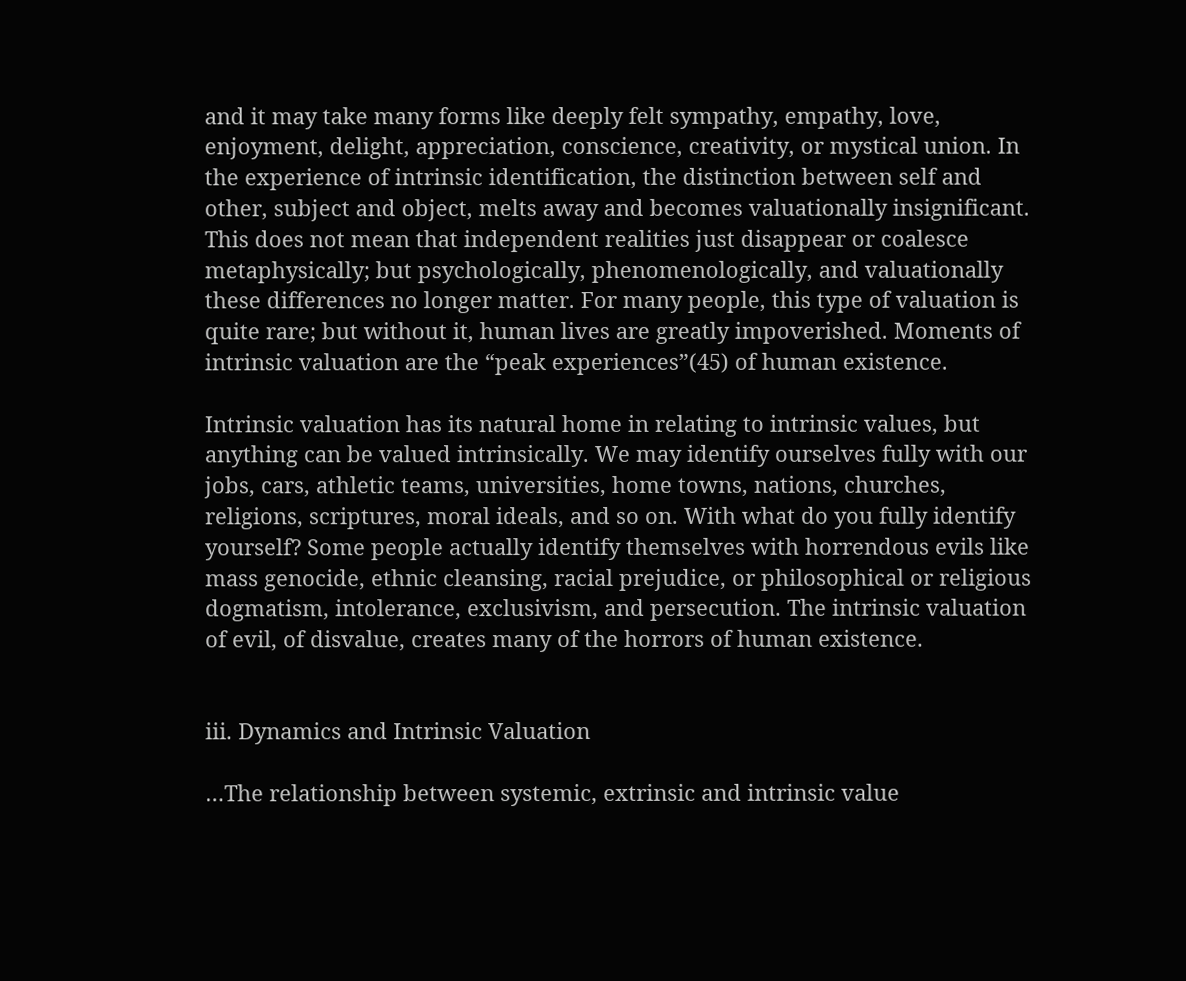and it may take many forms like deeply felt sympathy, empathy, love, enjoyment, delight, appreciation, conscience, creativity, or mystical union. In the experience of intrinsic identification, the distinction between self and other, subject and object, melts away and becomes valuationally insignificant. This does not mean that independent realities just disappear or coalesce metaphysically; but psychologically, phenomenologically, and valuationally these differences no longer matter. For many people, this type of valuation is quite rare; but without it, human lives are greatly impoverished. Moments of intrinsic valuation are the “peak experiences”(45) of human existence.

Intrinsic valuation has its natural home in relating to intrinsic values, but anything can be valued intrinsically. We may identify ourselves fully with our jobs, cars, athletic teams, universities, home towns, nations, churches, religions, scriptures, moral ideals, and so on. With what do you fully identify yourself? Some people actually identify themselves with horrendous evils like mass genocide, ethnic cleansing, racial prejudice, or philosophical or religious dogmatism, intolerance, exclusivism, and persecution. The intrinsic valuation of evil, of disvalue, creates many of the horrors of human existence.


iii. Dynamics and Intrinsic Valuation

…The relationship between systemic, extrinsic and intrinsic value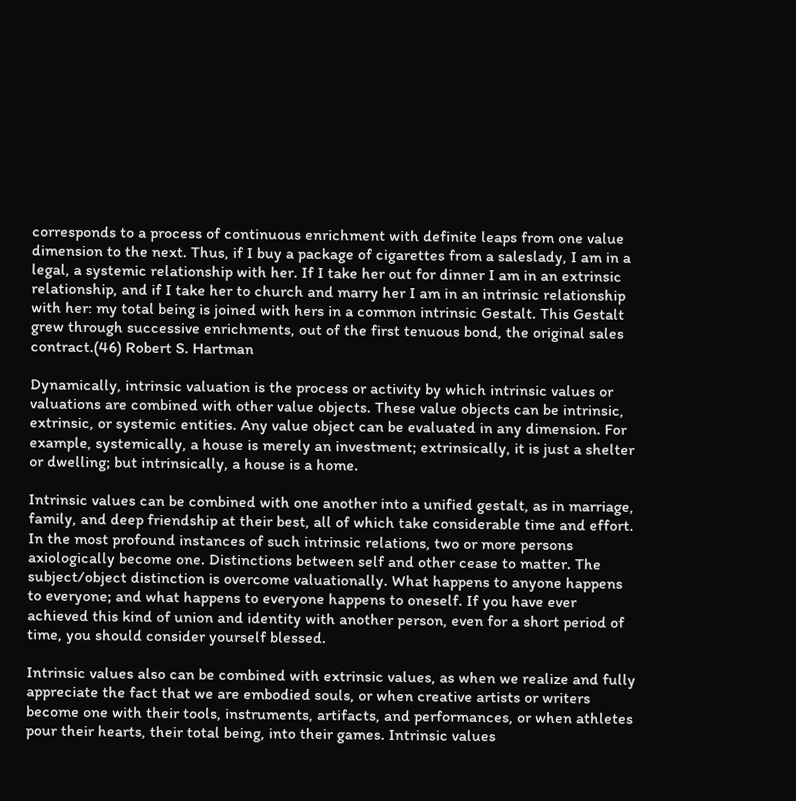corresponds to a process of continuous enrichment with definite leaps from one value dimension to the next. Thus, if I buy a package of cigarettes from a saleslady, I am in a legal, a systemic relationship with her. If I take her out for dinner I am in an extrinsic relationship, and if I take her to church and marry her I am in an intrinsic relationship with her: my total being is joined with hers in a common intrinsic Gestalt. This Gestalt grew through successive enrichments, out of the first tenuous bond, the original sales contract.(46) Robert S. Hartman

Dynamically, intrinsic valuation is the process or activity by which intrinsic values or valuations are combined with other value objects. These value objects can be intrinsic, extrinsic, or systemic entities. Any value object can be evaluated in any dimension. For example, systemically, a house is merely an investment; extrinsically, it is just a shelter or dwelling; but intrinsically, a house is a home.

Intrinsic values can be combined with one another into a unified gestalt, as in marriage, family, and deep friendship at their best, all of which take considerable time and effort. In the most profound instances of such intrinsic relations, two or more persons axiologically become one. Distinctions between self and other cease to matter. The subject/object distinction is overcome valuationally. What happens to anyone happens to everyone; and what happens to everyone happens to oneself. If you have ever achieved this kind of union and identity with another person, even for a short period of time, you should consider yourself blessed.

Intrinsic values also can be combined with extrinsic values, as when we realize and fully appreciate the fact that we are embodied souls, or when creative artists or writers become one with their tools, instruments, artifacts, and performances, or when athletes pour their hearts, their total being, into their games. Intrinsic values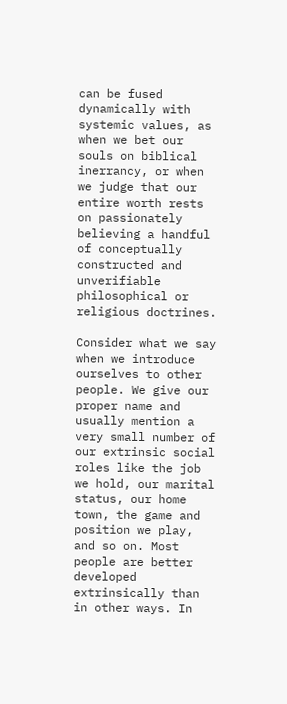can be fused dynamically with systemic values, as when we bet our souls on biblical inerrancy, or when we judge that our entire worth rests on passionately believing a handful of conceptually constructed and unverifiable philosophical or religious doctrines.

Consider what we say when we introduce ourselves to other people. We give our proper name and usually mention a very small number of our extrinsic social roles like the job we hold, our marital status, our home town, the game and position we play, and so on. Most people are better developed extrinsically than in other ways. In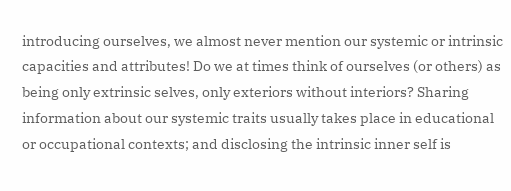introducing ourselves, we almost never mention our systemic or intrinsic capacities and attributes! Do we at times think of ourselves (or others) as being only extrinsic selves, only exteriors without interiors? Sharing information about our systemic traits usually takes place in educational or occupational contexts; and disclosing the intrinsic inner self is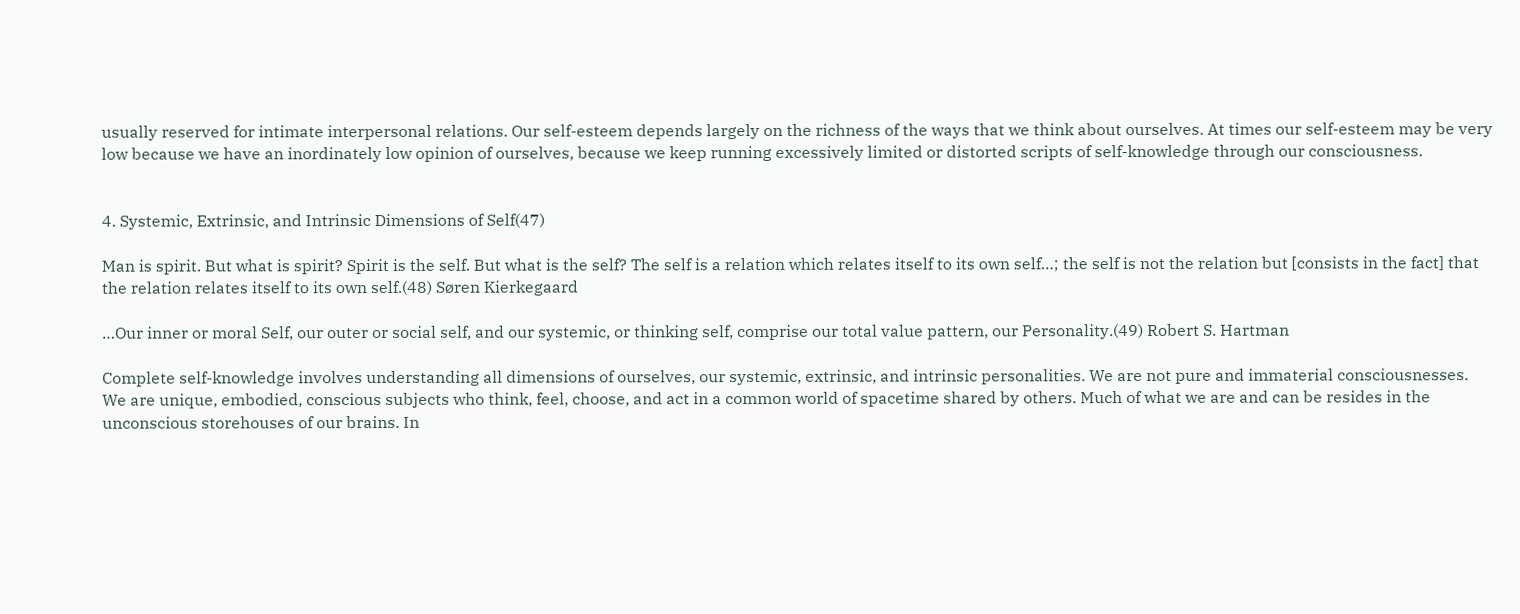usually reserved for intimate interpersonal relations. Our self-esteem depends largely on the richness of the ways that we think about ourselves. At times our self-esteem may be very low because we have an inordinately low opinion of ourselves, because we keep running excessively limited or distorted scripts of self-knowledge through our consciousness.


4. Systemic, Extrinsic, and Intrinsic Dimensions of Self(47)

Man is spirit. But what is spirit? Spirit is the self. But what is the self? The self is a relation which relates itself to its own self…; the self is not the relation but [consists in the fact] that the relation relates itself to its own self.(48) Søren Kierkegaard

…Our inner or moral Self, our outer or social self, and our systemic, or thinking self, comprise our total value pattern, our Personality.(49) Robert S. Hartman

Complete self-knowledge involves understanding all dimensions of ourselves, our systemic, extrinsic, and intrinsic personalities. We are not pure and immaterial consciousnesses. We are unique, embodied, conscious subjects who think, feel, choose, and act in a common world of spacetime shared by others. Much of what we are and can be resides in the unconscious storehouses of our brains. In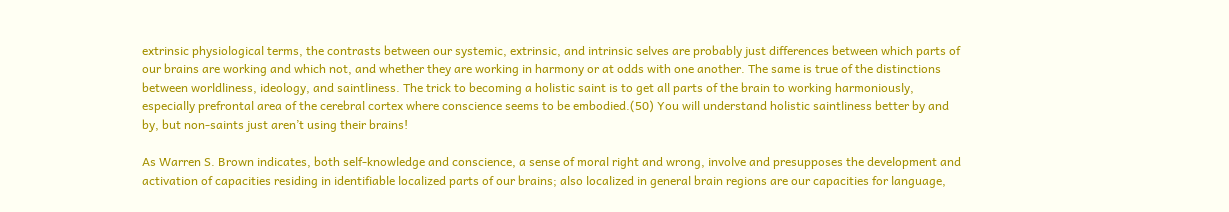extrinsic physiological terms, the contrasts between our systemic, extrinsic, and intrinsic selves are probably just differences between which parts of our brains are working and which not, and whether they are working in harmony or at odds with one another. The same is true of the distinctions between worldliness, ideology, and saintliness. The trick to becoming a holistic saint is to get all parts of the brain to working harmoniously, especially prefrontal area of the cerebral cortex where conscience seems to be embodied.(50) You will understand holistic saintliness better by and by, but non-saints just aren’t using their brains!

As Warren S. Brown indicates, both self-knowledge and conscience, a sense of moral right and wrong, involve and presupposes the development and activation of capacities residing in identifiable localized parts of our brains; also localized in general brain regions are our capacities for language,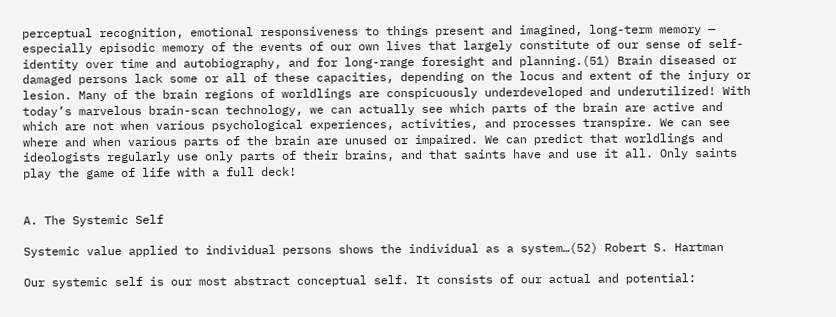perceptual recognition, emotional responsiveness to things present and imagined, long-term memory — especially episodic memory of the events of our own lives that largely constitute of our sense of self-identity over time and autobiography, and for long-range foresight and planning.(51) Brain diseased or damaged persons lack some or all of these capacities, depending on the locus and extent of the injury or lesion. Many of the brain regions of worldlings are conspicuously underdeveloped and underutilized! With today’s marvelous brain-scan technology, we can actually see which parts of the brain are active and which are not when various psychological experiences, activities, and processes transpire. We can see where and when various parts of the brain are unused or impaired. We can predict that worldlings and ideologists regularly use only parts of their brains, and that saints have and use it all. Only saints play the game of life with a full deck!


A. The Systemic Self

Systemic value applied to individual persons shows the individual as a system…(52) Robert S. Hartman

Our systemic self is our most abstract conceptual self. It consists of our actual and potential: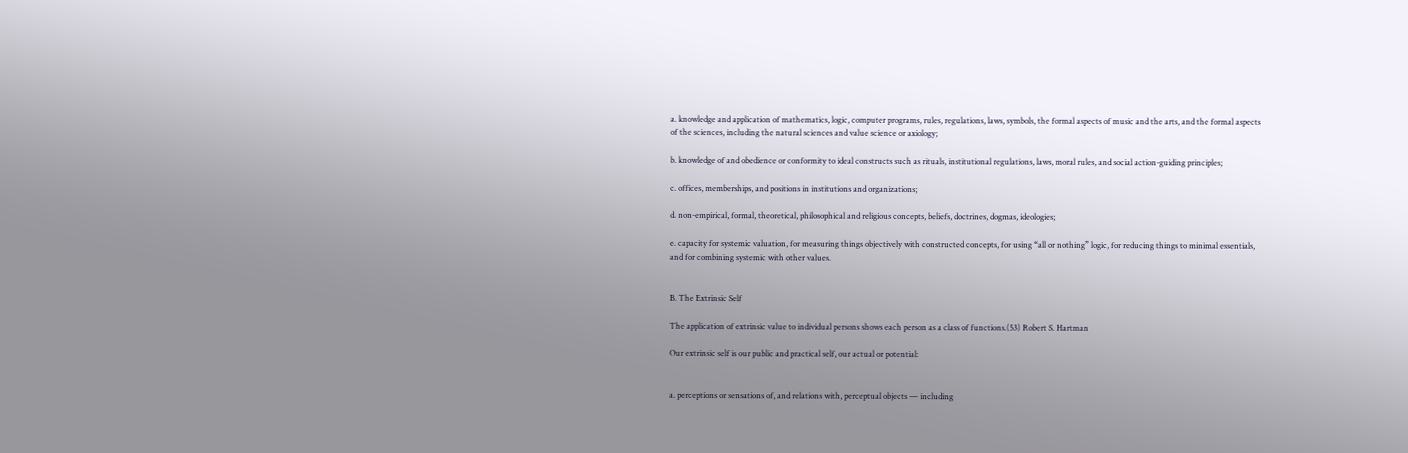a. knowledge and application of mathematics, logic, computer programs, rules, regulations, laws, symbols, the formal aspects of music and the arts, and the formal aspects of the sciences, including the natural sciences and value science or axiology;

b. knowledge of and obedience or conformity to ideal constructs such as rituals, institutional regulations, laws, moral rules, and social action-guiding principles;

c. offices, memberships, and positions in institutions and organizations;

d. non-empirical, formal, theoretical, philosophical and religious concepts, beliefs, doctrines, dogmas, ideologies;

e. capacity for systemic valuation, for measuring things objectively with constructed concepts, for using “all or nothing” logic, for reducing things to minimal essentials, and for combining systemic with other values.


B. The Extrinsic Self

The application of extrinsic value to individual persons shows each person as a class of functions.(53) Robert S. Hartman

Our extrinsic self is our public and practical self, our actual or potential:


a. perceptions or sensations of, and relations with, perceptual objects — including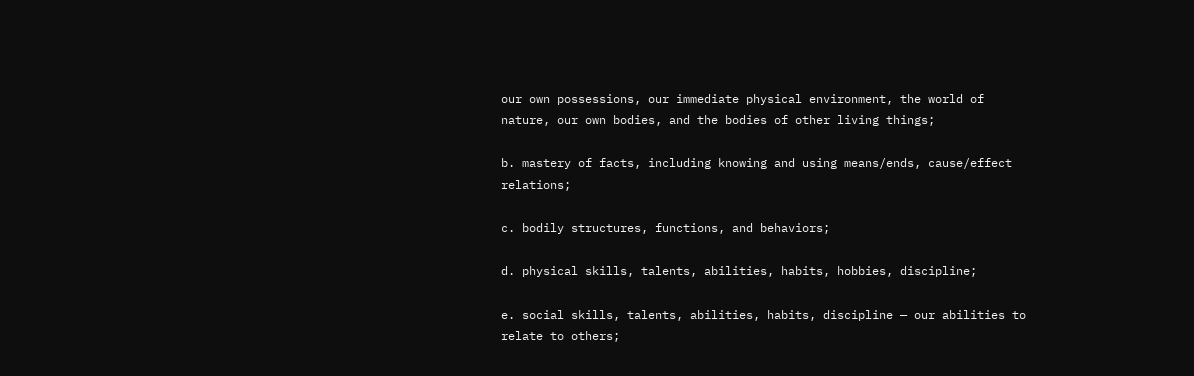our own possessions, our immediate physical environment, the world of nature, our own bodies, and the bodies of other living things;

b. mastery of facts, including knowing and using means/ends, cause/effect relations;

c. bodily structures, functions, and behaviors;

d. physical skills, talents, abilities, habits, hobbies, discipline;

e. social skills, talents, abilities, habits, discipline — our abilities to relate to others;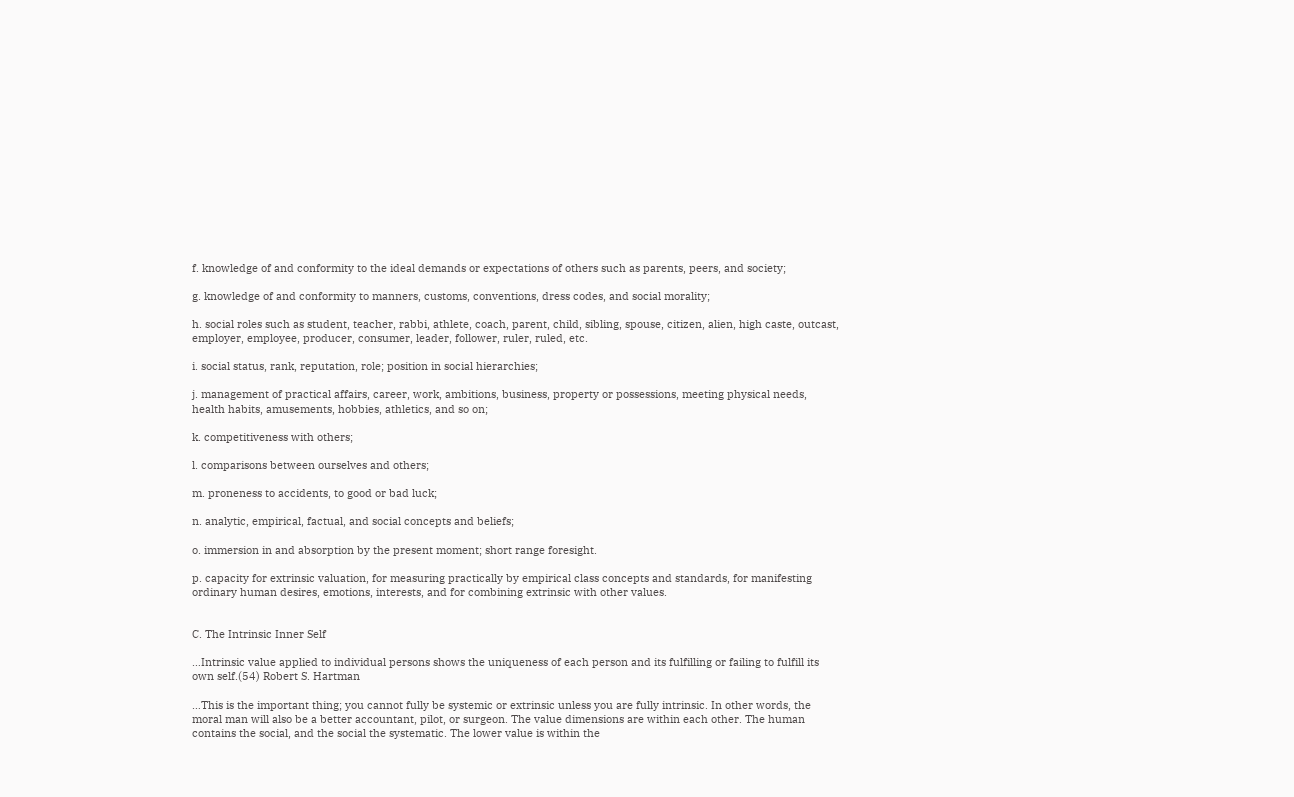f. knowledge of and conformity to the ideal demands or expectations of others such as parents, peers, and society;

g. knowledge of and conformity to manners, customs, conventions, dress codes, and social morality;

h. social roles such as student, teacher, rabbi, athlete, coach, parent, child, sibling, spouse, citizen, alien, high caste, outcast, employer, employee, producer, consumer, leader, follower, ruler, ruled, etc.

i. social status, rank, reputation, role; position in social hierarchies;

j. management of practical affairs, career, work, ambitions, business, property or possessions, meeting physical needs, health habits, amusements, hobbies, athletics, and so on;

k. competitiveness with others;

l. comparisons between ourselves and others;

m. proneness to accidents, to good or bad luck;

n. analytic, empirical, factual, and social concepts and beliefs;

o. immersion in and absorption by the present moment; short range foresight.

p. capacity for extrinsic valuation, for measuring practically by empirical class concepts and standards, for manifesting ordinary human desires, emotions, interests, and for combining extrinsic with other values.


C. The Intrinsic Inner Self

…Intrinsic value applied to individual persons shows the uniqueness of each person and its fulfilling or failing to fulfill its own self.(54) Robert S. Hartman

…This is the important thing; you cannot fully be systemic or extrinsic unless you are fully intrinsic. In other words, the moral man will also be a better accountant, pilot, or surgeon. The value dimensions are within each other. The human contains the social, and the social the systematic. The lower value is within the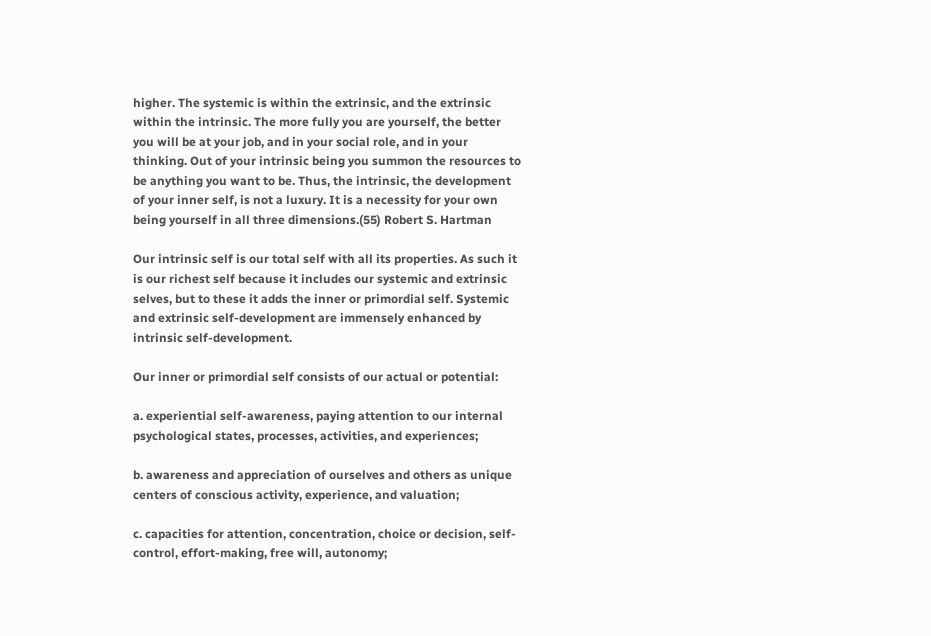higher. The systemic is within the extrinsic, and the extrinsic within the intrinsic. The more fully you are yourself, the better you will be at your job, and in your social role, and in your thinking. Out of your intrinsic being you summon the resources to be anything you want to be. Thus, the intrinsic, the development of your inner self, is not a luxury. It is a necessity for your own being yourself in all three dimensions.(55) Robert S. Hartman

Our intrinsic self is our total self with all its properties. As such it is our richest self because it includes our systemic and extrinsic selves, but to these it adds the inner or primordial self. Systemic and extrinsic self-development are immensely enhanced by intrinsic self-development.

Our inner or primordial self consists of our actual or potential:

a. experiential self-awareness, paying attention to our internal psychological states, processes, activities, and experiences;

b. awareness and appreciation of ourselves and others as unique centers of conscious activity, experience, and valuation;

c. capacities for attention, concentration, choice or decision, self-control, effort-making, free will, autonomy;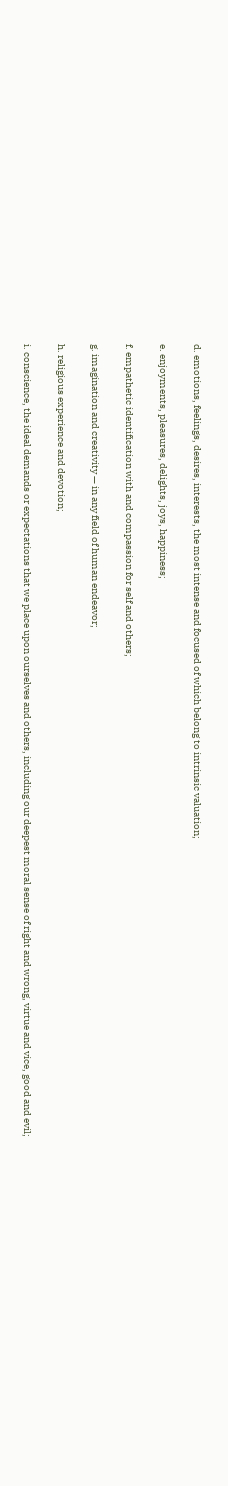d. emotions, feelings, desires, interests, the most intense and focused of which belong to intrinsic valuation;

e. enjoyments, pleasures, delights, joys, happiness;

f. empathetic identification with and compassion for self and others;

g. imagination and creativity — in any field of human endeavor;

h. religious experience and devotion;

i. conscience, the ideal demands or expectations that we place upon ourselves and others, including our deepest moral sense of right and wrong, virtue and vice, good and evil;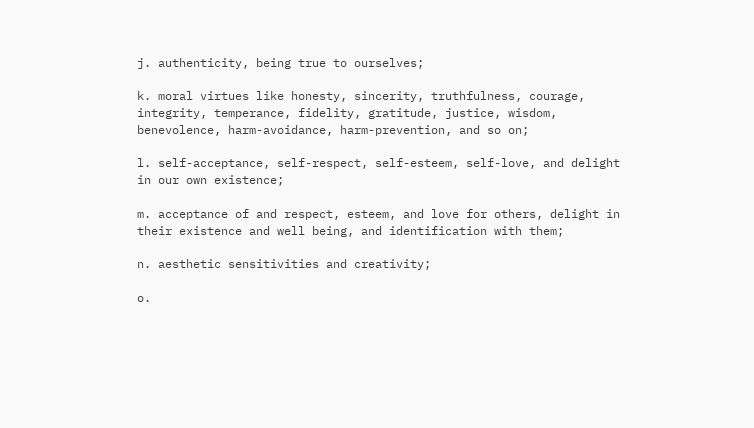j. authenticity, being true to ourselves;

k. moral virtues like honesty, sincerity, truthfulness, courage, integrity, temperance, fidelity, gratitude, justice, wisdom, benevolence, harm-avoidance, harm-prevention, and so on;

l. self-acceptance, self-respect, self-esteem, self-love, and delight in our own existence;

m. acceptance of and respect, esteem, and love for others, delight in their existence and well being, and identification with them;

n. aesthetic sensitivities and creativity;

o.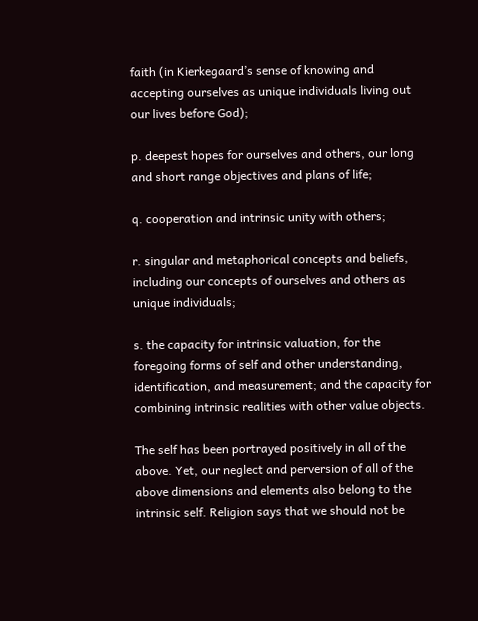faith (in Kierkegaard’s sense of knowing and accepting ourselves as unique individuals living out our lives before God);

p. deepest hopes for ourselves and others, our long and short range objectives and plans of life;

q. cooperation and intrinsic unity with others;

r. singular and metaphorical concepts and beliefs, including our concepts of ourselves and others as unique individuals;

s. the capacity for intrinsic valuation, for the foregoing forms of self and other understanding, identification, and measurement; and the capacity for combining intrinsic realities with other value objects.

The self has been portrayed positively in all of the above. Yet, our neglect and perversion of all of the above dimensions and elements also belong to the intrinsic self. Religion says that we should not be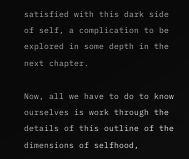satisfied with this dark side of self, a complication to be explored in some depth in the next chapter.

Now, all we have to do to know ourselves is work through the details of this outline of the dimensions of selfhood,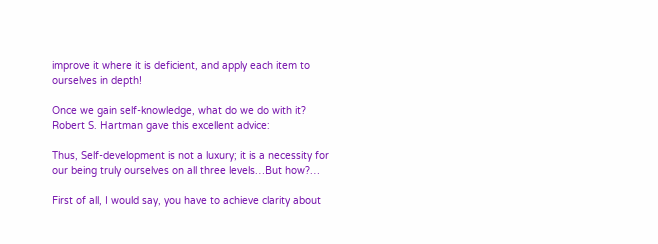improve it where it is deficient, and apply each item to ourselves in depth!

Once we gain self-knowledge, what do we do with it? Robert S. Hartman gave this excellent advice:

Thus, Self-development is not a luxury; it is a necessity for our being truly ourselves on all three levels…But how?…

First of all, I would say, you have to achieve clarity about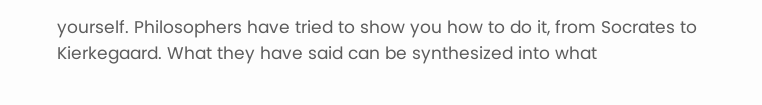yourself. Philosophers have tried to show you how to do it, from Socrates to Kierkegaard. What they have said can be synthesized into what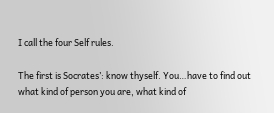I call the four Self rules.

The first is Socrates’: know thyself. You…have to find out what kind of person you are, what kind of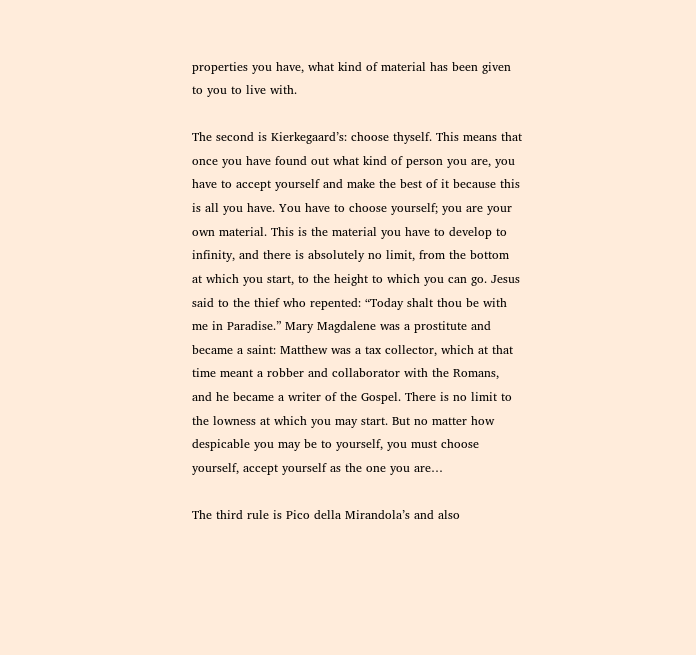properties you have, what kind of material has been given to you to live with.

The second is Kierkegaard’s: choose thyself. This means that once you have found out what kind of person you are, you have to accept yourself and make the best of it because this is all you have. You have to choose yourself; you are your own material. This is the material you have to develop to infinity, and there is absolutely no limit, from the bottom at which you start, to the height to which you can go. Jesus said to the thief who repented: “Today shalt thou be with me in Paradise.” Mary Magdalene was a prostitute and became a saint: Matthew was a tax collector, which at that time meant a robber and collaborator with the Romans, and he became a writer of the Gospel. There is no limit to the lowness at which you may start. But no matter how despicable you may be to yourself, you must choose yourself, accept yourself as the one you are…

The third rule is Pico della Mirandola’s and also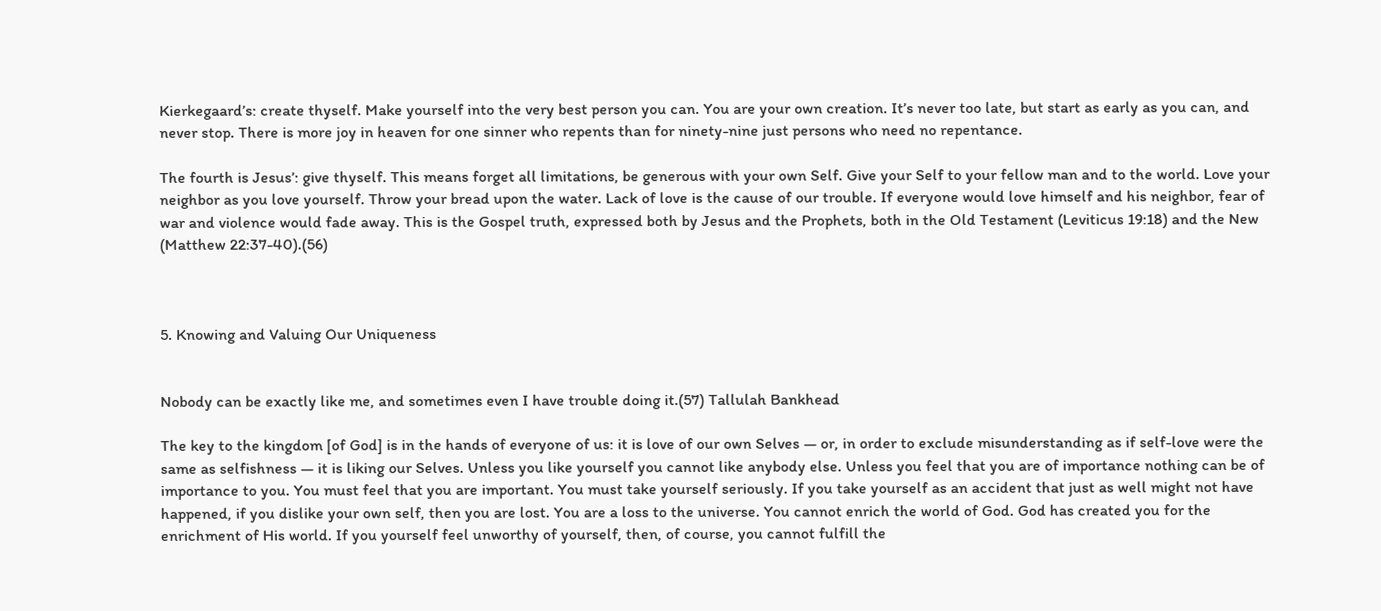Kierkegaard’s: create thyself. Make yourself into the very best person you can. You are your own creation. It’s never too late, but start as early as you can, and never stop. There is more joy in heaven for one sinner who repents than for ninety-nine just persons who need no repentance.

The fourth is Jesus’: give thyself. This means forget all limitations, be generous with your own Self. Give your Self to your fellow man and to the world. Love your neighbor as you love yourself. Throw your bread upon the water. Lack of love is the cause of our trouble. If everyone would love himself and his neighbor, fear of war and violence would fade away. This is the Gospel truth, expressed both by Jesus and the Prophets, both in the Old Testament (Leviticus 19:18) and the New (Matthew 22:37-40).(56)



5. Knowing and Valuing Our Uniqueness


Nobody can be exactly like me, and sometimes even I have trouble doing it.(57) Tallulah Bankhead

The key to the kingdom [of God] is in the hands of everyone of us: it is love of our own Selves — or, in order to exclude misunderstanding as if self-love were the same as selfishness — it is liking our Selves. Unless you like yourself you cannot like anybody else. Unless you feel that you are of importance nothing can be of importance to you. You must feel that you are important. You must take yourself seriously. If you take yourself as an accident that just as well might not have happened, if you dislike your own self, then you are lost. You are a loss to the universe. You cannot enrich the world of God. God has created you for the enrichment of His world. If you yourself feel unworthy of yourself, then, of course, you cannot fulfill the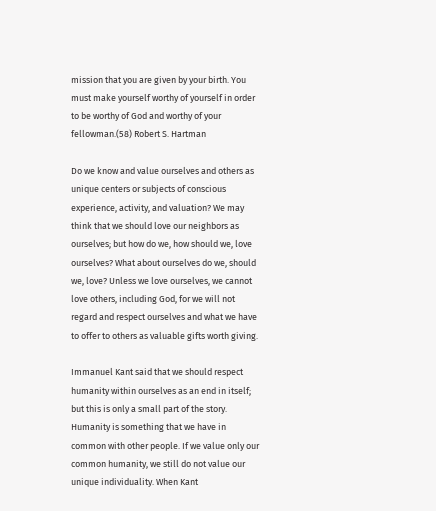mission that you are given by your birth. You must make yourself worthy of yourself in order to be worthy of God and worthy of your fellowman.(58) Robert S. Hartman

Do we know and value ourselves and others as unique centers or subjects of conscious experience, activity, and valuation? We may think that we should love our neighbors as ourselves; but how do we, how should we, love ourselves? What about ourselves do we, should we, love? Unless we love ourselves, we cannot love others, including God, for we will not regard and respect ourselves and what we have to offer to others as valuable gifts worth giving.

Immanuel Kant said that we should respect humanity within ourselves as an end in itself; but this is only a small part of the story. Humanity is something that we have in common with other people. If we value only our common humanity, we still do not value our unique individuality. When Kant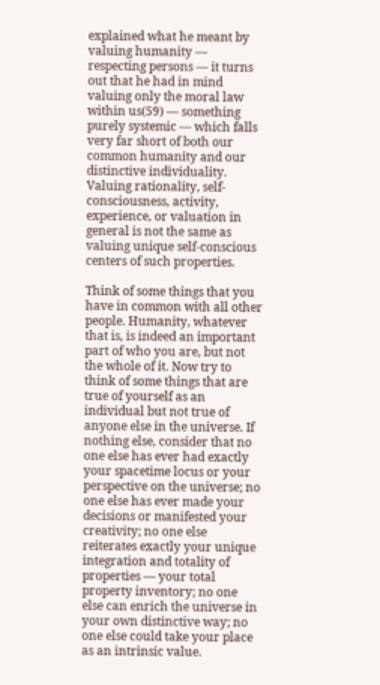explained what he meant by valuing humanity — respecting persons — it turns out that he had in mind valuing only the moral law within us(59) — something purely systemic — which falls very far short of both our common humanity and our distinctive individuality. Valuing rationality, self-consciousness, activity, experience, or valuation in general is not the same as valuing unique self-conscious centers of such properties.

Think of some things that you have in common with all other people. Humanity, whatever that is, is indeed an important part of who you are, but not the whole of it. Now try to think of some things that are true of yourself as an individual but not true of anyone else in the universe. If nothing else, consider that no one else has ever had exactly your spacetime locus or your perspective on the universe; no one else has ever made your decisions or manifested your creativity; no one else reiterates exactly your unique integration and totality of properties — your total property inventory; no one else can enrich the universe in your own distinctive way; no one else could take your place as an intrinsic value.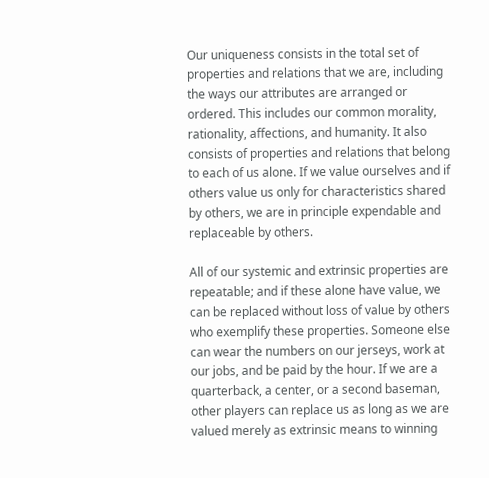Our uniqueness consists in the total set of properties and relations that we are, including the ways our attributes are arranged or ordered. This includes our common morality, rationality, affections, and humanity. It also consists of properties and relations that belong to each of us alone. If we value ourselves and if others value us only for characteristics shared by others, we are in principle expendable and replaceable by others.

All of our systemic and extrinsic properties are repeatable; and if these alone have value, we can be replaced without loss of value by others who exemplify these properties. Someone else can wear the numbers on our jerseys, work at our jobs, and be paid by the hour. If we are a quarterback, a center, or a second baseman, other players can replace us as long as we are valued merely as extrinsic means to winning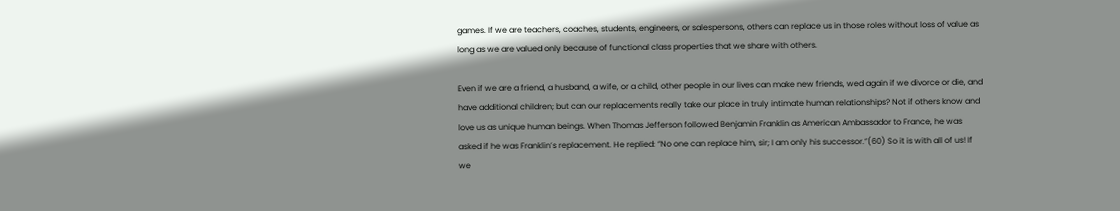games. If we are teachers, coaches, students, engineers, or salespersons, others can replace us in those roles without loss of value as long as we are valued only because of functional class properties that we share with others.

Even if we are a friend, a husband, a wife, or a child, other people in our lives can make new friends, wed again if we divorce or die, and have additional children; but can our replacements really take our place in truly intimate human relationships? Not if others know and love us as unique human beings. When Thomas Jefferson followed Benjamin Franklin as American Ambassador to France, he was asked if he was Franklin’s replacement. He replied: “No one can replace him, sir; I am only his successor.”(60) So it is with all of us! If we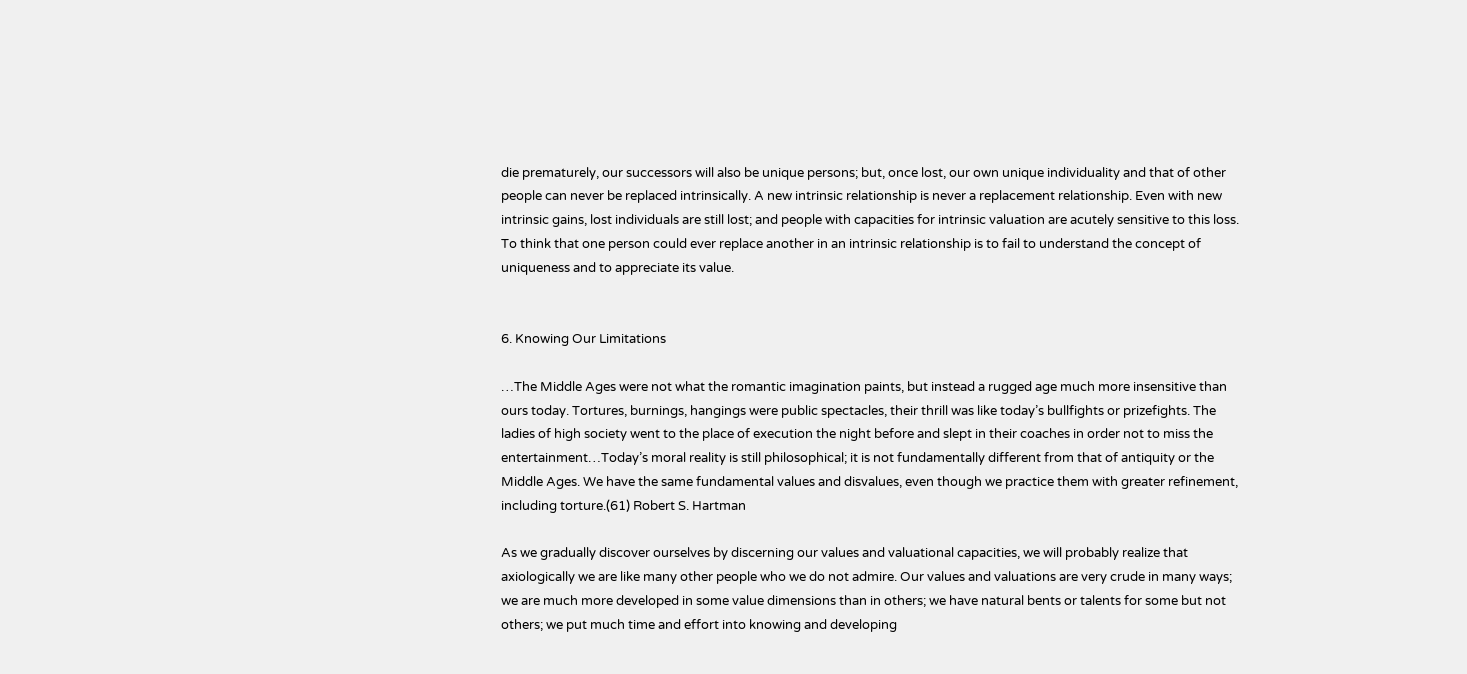die prematurely, our successors will also be unique persons; but, once lost, our own unique individuality and that of other people can never be replaced intrinsically. A new intrinsic relationship is never a replacement relationship. Even with new intrinsic gains, lost individuals are still lost; and people with capacities for intrinsic valuation are acutely sensitive to this loss. To think that one person could ever replace another in an intrinsic relationship is to fail to understand the concept of uniqueness and to appreciate its value.


6. Knowing Our Limitations

…The Middle Ages were not what the romantic imagination paints, but instead a rugged age much more insensitive than ours today. Tortures, burnings, hangings were public spectacles, their thrill was like today’s bullfights or prizefights. The ladies of high society went to the place of execution the night before and slept in their coaches in order not to miss the entertainment…Today’s moral reality is still philosophical; it is not fundamentally different from that of antiquity or the Middle Ages. We have the same fundamental values and disvalues, even though we practice them with greater refinement, including torture.(61) Robert S. Hartman

As we gradually discover ourselves by discerning our values and valuational capacities, we will probably realize that axiologically we are like many other people who we do not admire. Our values and valuations are very crude in many ways; we are much more developed in some value dimensions than in others; we have natural bents or talents for some but not others; we put much time and effort into knowing and developing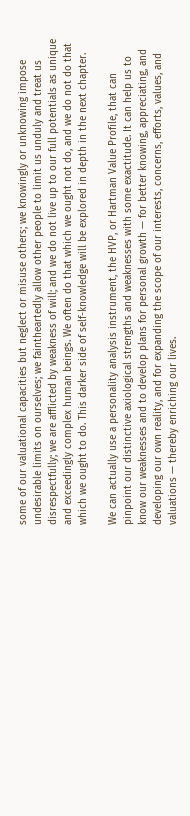some of our valuational capacities but neglect or misuse others; we knowingly or unknowing impose undesirable limits on ourselves; we faintheartedly allow other people to limit us unduly and treat us disrespectfully; we are afflicted by weakness of will; and we do not live up to our full potentials as unique and exceedingly complex human beings. We often do that which we ought not do, and we do not do that which we ought to do. This darker side of self-knowledge will be explored in depth in the next chapter.

We can actually use a personality analysis instrument, the HVP, or Hartman Value Profile, that can pinpoint our distinctive axiological strengths and weaknesses with some exactitude. It can help us to know our weaknesses and to develop plans for personal growth — for better knowing, appreciating, and developing our own reality, and for expanding the scope of our interests, concerns, efforts, values, and valuations — thereby enriching our lives.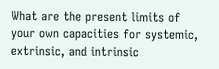What are the present limits of your own capacities for systemic, extrinsic, and intrinsic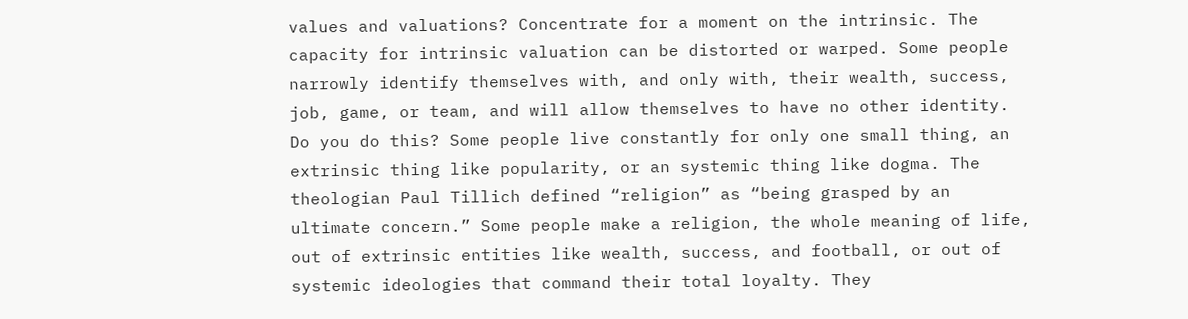values and valuations? Concentrate for a moment on the intrinsic. The capacity for intrinsic valuation can be distorted or warped. Some people narrowly identify themselves with, and only with, their wealth, success, job, game, or team, and will allow themselves to have no other identity. Do you do this? Some people live constantly for only one small thing, an extrinsic thing like popularity, or an systemic thing like dogma. The theologian Paul Tillich defined “religion” as “being grasped by an ultimate concern.” Some people make a religion, the whole meaning of life, out of extrinsic entities like wealth, success, and football, or out of systemic ideologies that command their total loyalty. They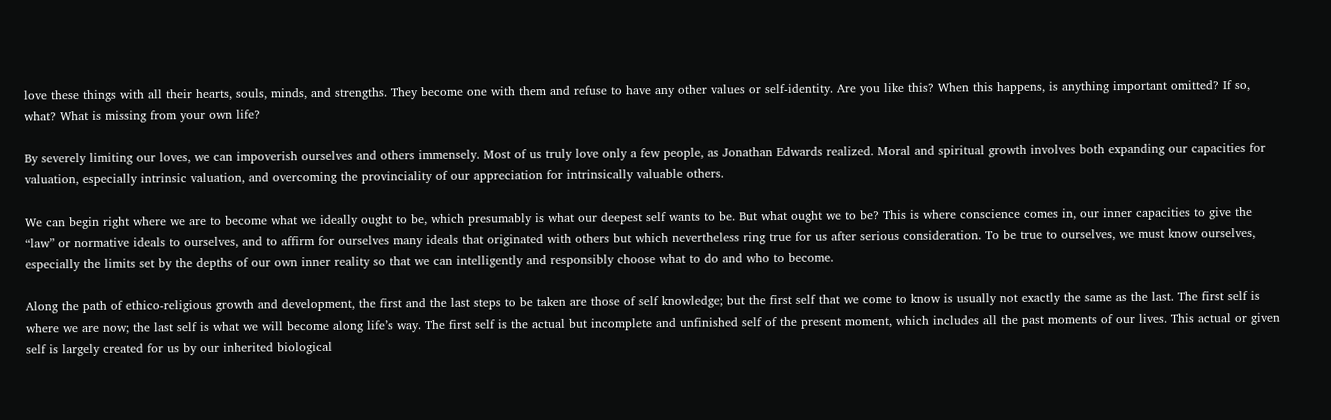love these things with all their hearts, souls, minds, and strengths. They become one with them and refuse to have any other values or self-identity. Are you like this? When this happens, is anything important omitted? If so, what? What is missing from your own life?

By severely limiting our loves, we can impoverish ourselves and others immensely. Most of us truly love only a few people, as Jonathan Edwards realized. Moral and spiritual growth involves both expanding our capacities for valuation, especially intrinsic valuation, and overcoming the provinciality of our appreciation for intrinsically valuable others.

We can begin right where we are to become what we ideally ought to be, which presumably is what our deepest self wants to be. But what ought we to be? This is where conscience comes in, our inner capacities to give the “law” or normative ideals to ourselves, and to affirm for ourselves many ideals that originated with others but which nevertheless ring true for us after serious consideration. To be true to ourselves, we must know ourselves, especially the limits set by the depths of our own inner reality so that we can intelligently and responsibly choose what to do and who to become.

Along the path of ethico-religious growth and development, the first and the last steps to be taken are those of self knowledge; but the first self that we come to know is usually not exactly the same as the last. The first self is where we are now; the last self is what we will become along life’s way. The first self is the actual but incomplete and unfinished self of the present moment, which includes all the past moments of our lives. This actual or given self is largely created for us by our inherited biological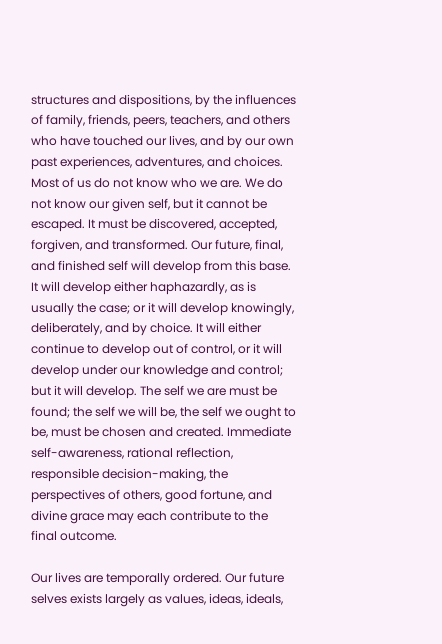structures and dispositions, by the influences of family, friends, peers, teachers, and others who have touched our lives, and by our own past experiences, adventures, and choices. Most of us do not know who we are. We do not know our given self, but it cannot be escaped. It must be discovered, accepted, forgiven, and transformed. Our future, final, and finished self will develop from this base. It will develop either haphazardly, as is usually the case; or it will develop knowingly, deliberately, and by choice. It will either continue to develop out of control, or it will develop under our knowledge and control; but it will develop. The self we are must be found; the self we will be, the self we ought to be, must be chosen and created. Immediate self-awareness, rational reflection, responsible decision-making, the perspectives of others, good fortune, and divine grace may each contribute to the final outcome.

Our lives are temporally ordered. Our future selves exists largely as values, ideas, ideals,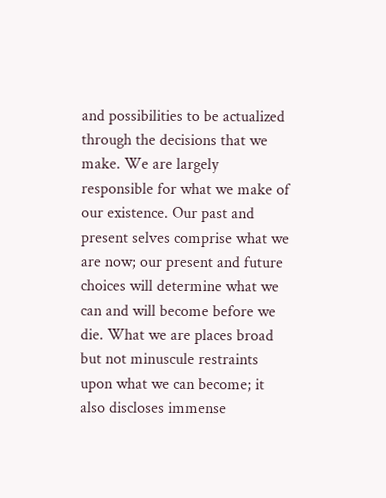and possibilities to be actualized through the decisions that we make. We are largely responsible for what we make of our existence. Our past and present selves comprise what we are now; our present and future choices will determine what we can and will become before we die. What we are places broad but not minuscule restraints upon what we can become; it also discloses immense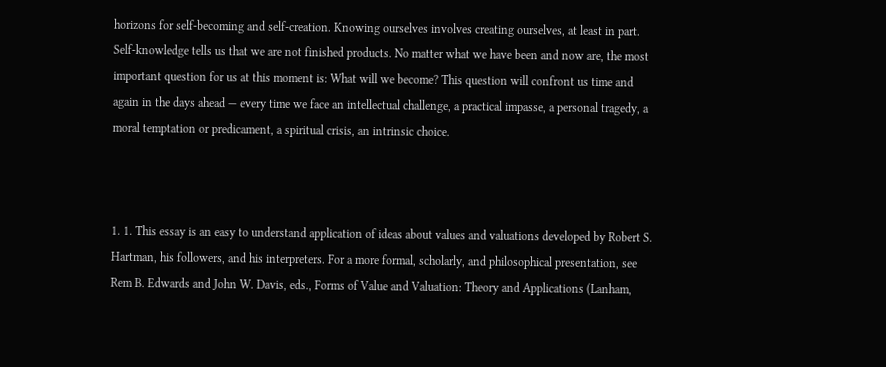horizons for self-becoming and self-creation. Knowing ourselves involves creating ourselves, at least in part. Self-knowledge tells us that we are not finished products. No matter what we have been and now are, the most important question for us at this moment is: What will we become? This question will confront us time and again in the days ahead — every time we face an intellectual challenge, a practical impasse, a personal tragedy, a moral temptation or predicament, a spiritual crisis, an intrinsic choice.



1. 1. This essay is an easy to understand application of ideas about values and valuations developed by Robert S. Hartman, his followers, and his interpreters. For a more formal, scholarly, and philosophical presentation, see Rem B. Edwards and John W. Davis, eds., Forms of Value and Valuation: Theory and Applications (Lanham,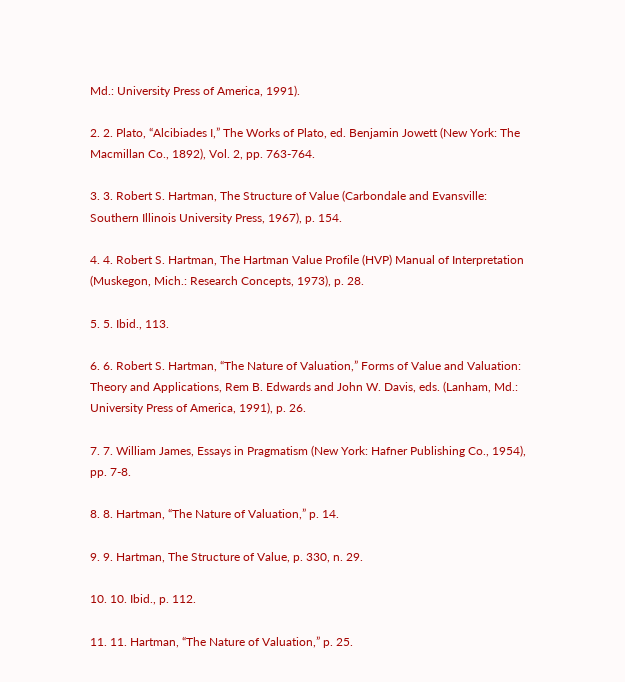Md.: University Press of America, 1991).

2. 2. Plato, “Alcibiades I,” The Works of Plato, ed. Benjamin Jowett (New York: The Macmillan Co., 1892), Vol. 2, pp. 763-764.

3. 3. Robert S. Hartman, The Structure of Value (Carbondale and Evansville: Southern Illinois University Press, 1967), p. 154.

4. 4. Robert S. Hartman, The Hartman Value Profile (HVP) Manual of Interpretation (Muskegon, Mich.: Research Concepts, 1973), p. 28.

5. 5. Ibid., 113.

6. 6. Robert S. Hartman, “The Nature of Valuation,” Forms of Value and Valuation: Theory and Applications, Rem B. Edwards and John W. Davis, eds. (Lanham, Md.: University Press of America, 1991), p. 26.

7. 7. William James, Essays in Pragmatism (New York: Hafner Publishing Co., 1954), pp. 7-8.

8. 8. Hartman, “The Nature of Valuation,” p. 14.

9. 9. Hartman, The Structure of Value, p. 330, n. 29.

10. 10. Ibid., p. 112.

11. 11. Hartman, “The Nature of Valuation,” p. 25.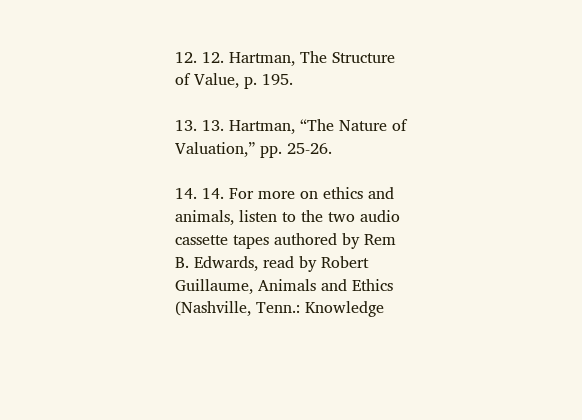12. 12. Hartman, The Structure of Value, p. 195.

13. 13. Hartman, “The Nature of Valuation,” pp. 25-26.

14. 14. For more on ethics and animals, listen to the two audio cassette tapes authored by Rem B. Edwards, read by Robert Guillaume, Animals and Ethics (Nashville, Tenn.: Knowledge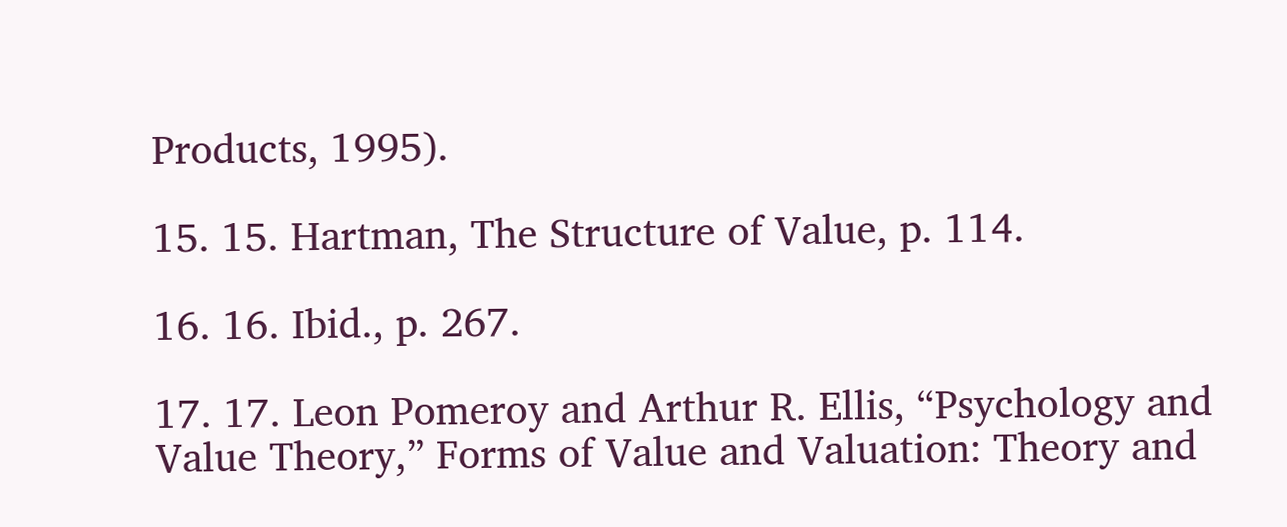Products, 1995).

15. 15. Hartman, The Structure of Value, p. 114.

16. 16. Ibid., p. 267.

17. 17. Leon Pomeroy and Arthur R. Ellis, “Psychology and Value Theory,” Forms of Value and Valuation: Theory and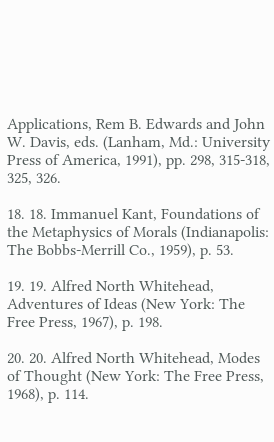Applications, Rem B. Edwards and John W. Davis, eds. (Lanham, Md.: University Press of America, 1991), pp. 298, 315-318, 325, 326.

18. 18. Immanuel Kant, Foundations of the Metaphysics of Morals (Indianapolis: The Bobbs-Merrill Co., 1959), p. 53.

19. 19. Alfred North Whitehead, Adventures of Ideas (New York: The Free Press, 1967), p. 198.

20. 20. Alfred North Whitehead, Modes of Thought (New York: The Free Press, 1968), p. 114.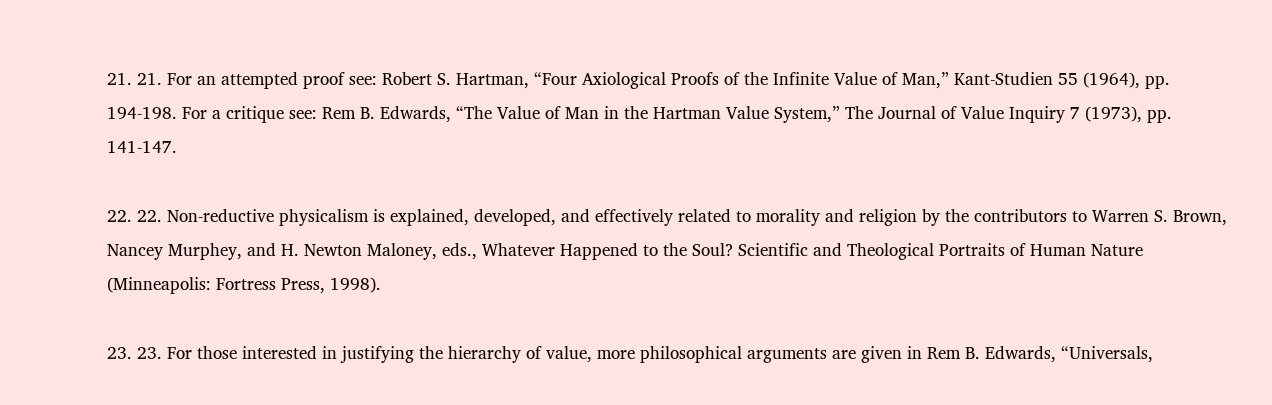21. 21. For an attempted proof see: Robert S. Hartman, “Four Axiological Proofs of the Infinite Value of Man,” Kant-Studien 55 (1964), pp. 194-198. For a critique see: Rem B. Edwards, “The Value of Man in the Hartman Value System,” The Journal of Value Inquiry 7 (1973), pp. 141-147.

22. 22. Non-reductive physicalism is explained, developed, and effectively related to morality and religion by the contributors to Warren S. Brown, Nancey Murphey, and H. Newton Maloney, eds., Whatever Happened to the Soul? Scientific and Theological Portraits of Human Nature (Minneapolis: Fortress Press, 1998).

23. 23. For those interested in justifying the hierarchy of value, more philosophical arguments are given in Rem B. Edwards, “Universals,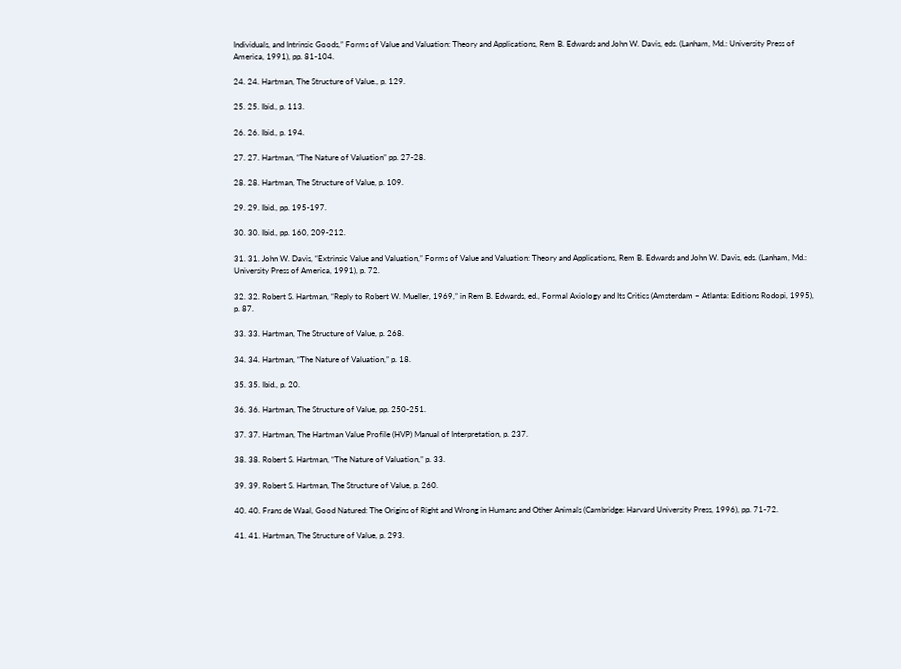Individuals, and Intrinsic Goods,” Forms of Value and Valuation: Theory and Applications, Rem B. Edwards and John W. Davis, eds. (Lanham, Md.: University Press of America, 1991), pp. 81-104.

24. 24. Hartman, The Structure of Value., p. 129.

25. 25. Ibid., p. 113.

26. 26. Ibid., p. 194.

27. 27. Hartman, “The Nature of Valuation” pp. 27-28.

28. 28. Hartman, The Structure of Value, p. 109.

29. 29. Ibid., pp. 195-197.

30. 30. Ibid., pp. 160, 209-212.

31. 31. John W. Davis, “Extrinsic Value and Valuation,” Forms of Value and Valuation: Theory and Applications, Rem B. Edwards and John W. Davis, eds. (Lanham, Md.: University Press of America, 1991), p. 72.

32. 32. Robert S. Hartman, “Reply to Robert W. Mueller, 1969,” in Rem B. Edwards, ed., Formal Axiology and Its Critics (Amsterdam – Atlanta: Editions Rodopi, 1995), p. 87.

33. 33. Hartman, The Structure of Value, p. 268.

34. 34. Hartman, “The Nature of Valuation,” p. 18.

35. 35. Ibid., p. 20.

36. 36. Hartman, The Structure of Value, pp. 250-251.

37. 37. Hartman, The Hartman Value Profile (HVP) Manual of Interpretation, p. 237.

38. 38. Robert S. Hartman, “The Nature of Valuation,” p. 33.

39. 39. Robert S. Hartman, The Structure of Value, p. 260.

40. 40. Frans de Waal, Good Natured: The Origins of Right and Wrong in Humans and Other Animals (Cambridge: Harvard University Press, 1996), pp. 71-72.

41. 41. Hartman, The Structure of Value, p. 293.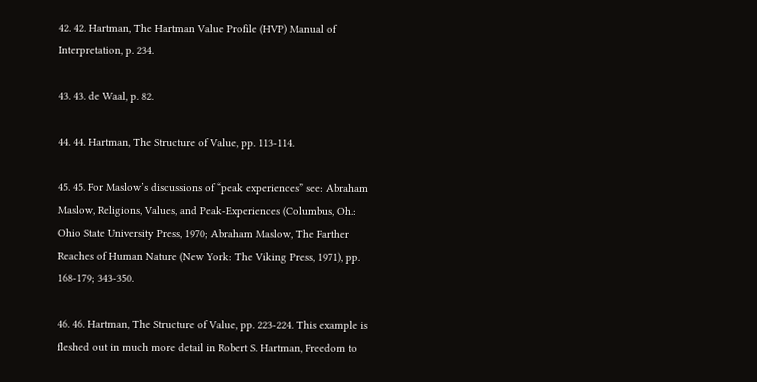42. 42. Hartman, The Hartman Value Profile (HVP) Manual of Interpretation, p. 234.

43. 43. de Waal, p. 82.

44. 44. Hartman, The Structure of Value, pp. 113-114.

45. 45. For Maslow’s discussions of “peak experiences” see: Abraham Maslow, Religions, Values, and Peak-Experiences (Columbus, Oh.: Ohio State University Press, 1970; Abraham Maslow, The Farther Reaches of Human Nature (New York: The Viking Press, 1971), pp. 168-179; 343-350.

46. 46. Hartman, The Structure of Value, pp. 223-224. This example is fleshed out in much more detail in Robert S. Hartman, Freedom to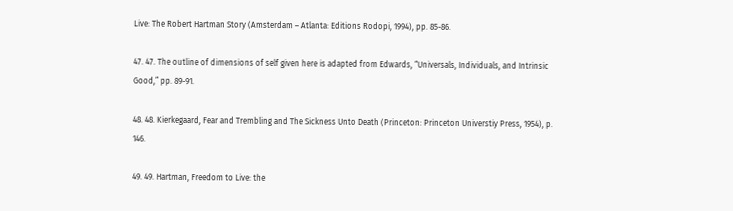Live: The Robert Hartman Story (Amsterdam – Atlanta: Editions Rodopi, 1994), pp. 85-86.

47. 47. The outline of dimensions of self given here is adapted from Edwards, “Universals, Individuals, and Intrinsic Good,” pp. 89-91.

48. 48. Kierkegaard, Fear and Trembling and The Sickness Unto Death (Princeton: Princeton Universtiy Press, 1954), p. 146.

49. 49. Hartman, Freedom to Live: the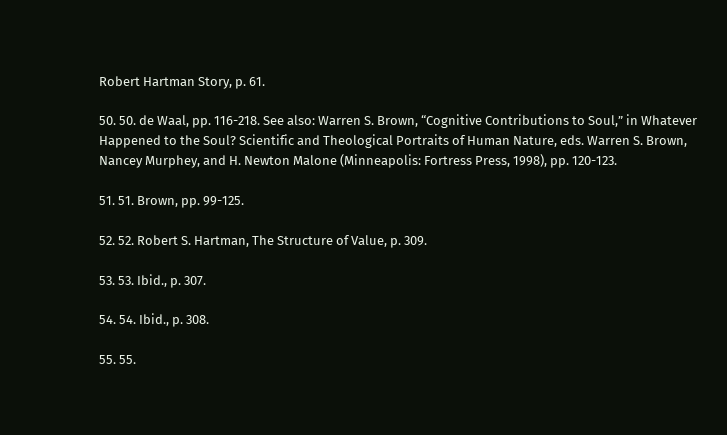Robert Hartman Story, p. 61.

50. 50. de Waal, pp. 116-218. See also: Warren S. Brown, “Cognitive Contributions to Soul,” in Whatever Happened to the Soul? Scientific and Theological Portraits of Human Nature, eds. Warren S. Brown, Nancey Murphey, and H. Newton Malone (Minneapolis: Fortress Press, 1998), pp. 120-123.

51. 51. Brown, pp. 99-125.

52. 52. Robert S. Hartman, The Structure of Value, p. 309.

53. 53. Ibid., p. 307.

54. 54. Ibid., p. 308.

55. 55.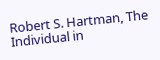Robert S. Hartman, The Individual in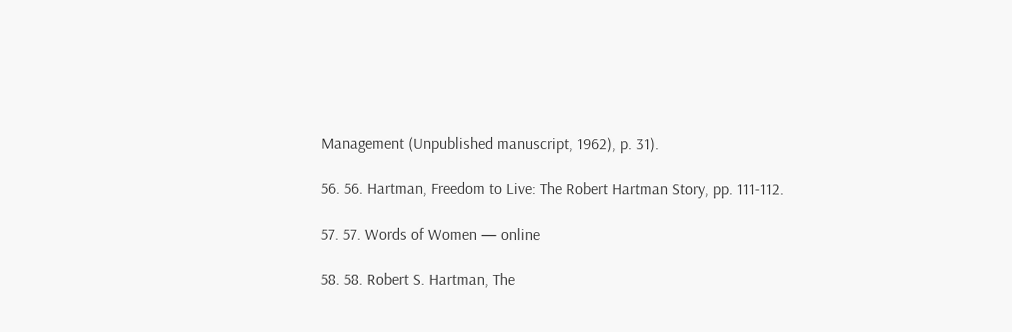Management (Unpublished manuscript, 1962), p. 31).

56. 56. Hartman, Freedom to Live: The Robert Hartman Story, pp. 111-112.

57. 57. Words of Women — online

58. 58. Robert S. Hartman, The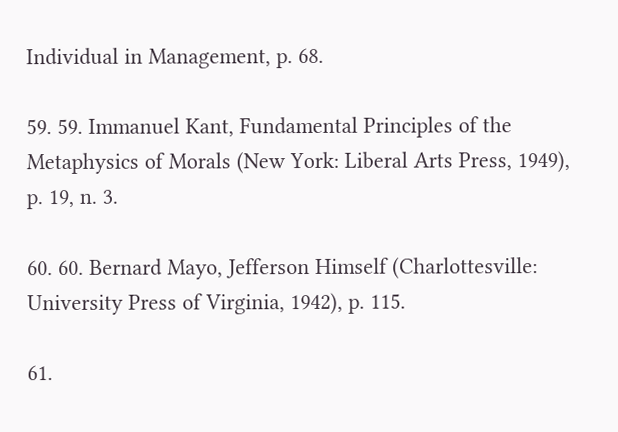Individual in Management, p. 68.

59. 59. Immanuel Kant, Fundamental Principles of the Metaphysics of Morals (New York: Liberal Arts Press, 1949), p. 19, n. 3.

60. 60. Bernard Mayo, Jefferson Himself (Charlottesville: University Press of Virginia, 1942), p. 115.

61.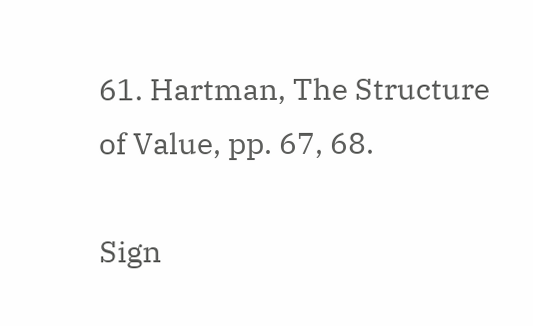61. Hartman, The Structure of Value, pp. 67, 68.

Sign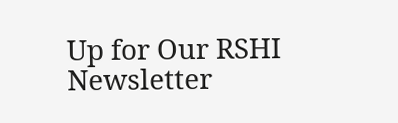Up for Our RSHI Newsletter